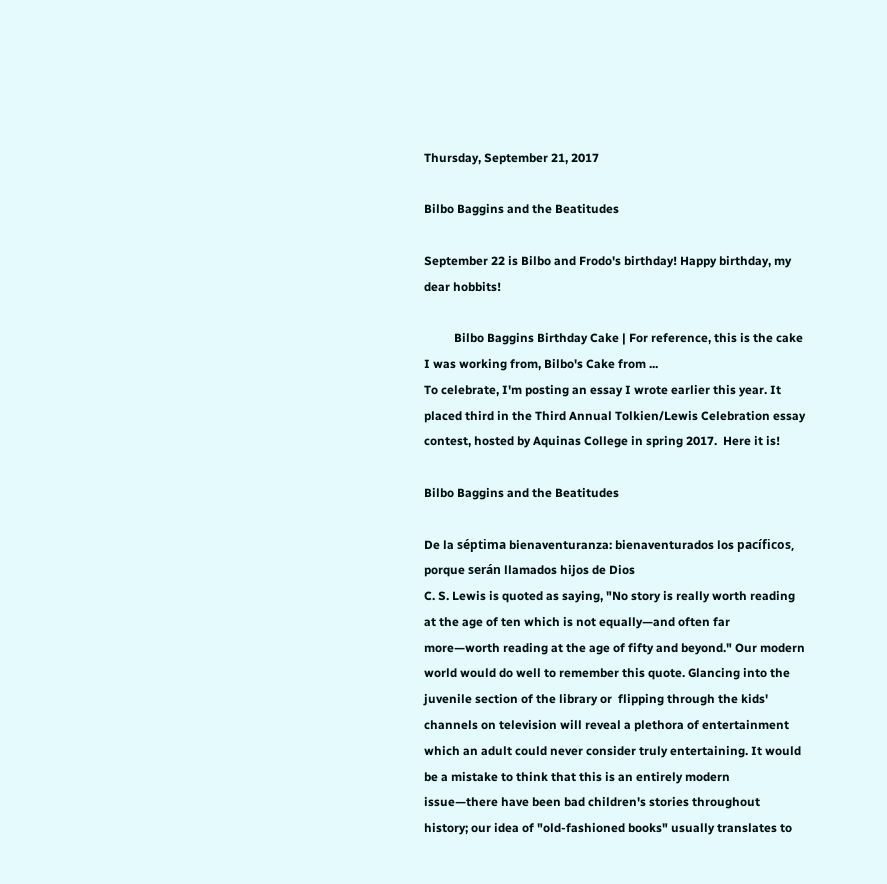Thursday, September 21, 2017

Bilbo Baggins and the Beatitudes

September 22 is Bilbo and Frodo's birthday! Happy birthday, my dear hobbits!

          Bilbo Baggins Birthday Cake | For reference, this is the cake I was working from, Bilbo's Cake from ...
To celebrate, I'm posting an essay I wrote earlier this year. It placed third in the Third Annual Tolkien/Lewis Celebration essay contest, hosted by Aquinas College in spring 2017.  Here it is!

Bilbo Baggins and the Beatitudes

De la séptima bienaventuranza: bienaventurados los pacíficos, porque serán llamados hijos de Dios
C. S. Lewis is quoted as saying, "No story is really worth reading at the age of ten which is not equally—and often far more—worth reading at the age of fifty and beyond." Our modern world would do well to remember this quote. Glancing into the juvenile section of the library or  flipping through the kids' channels on television will reveal a plethora of entertainment which an adult could never consider truly entertaining. It would be a mistake to think that this is an entirely modern issue—there have been bad children's stories throughout history; our idea of "old-fashioned books" usually translates to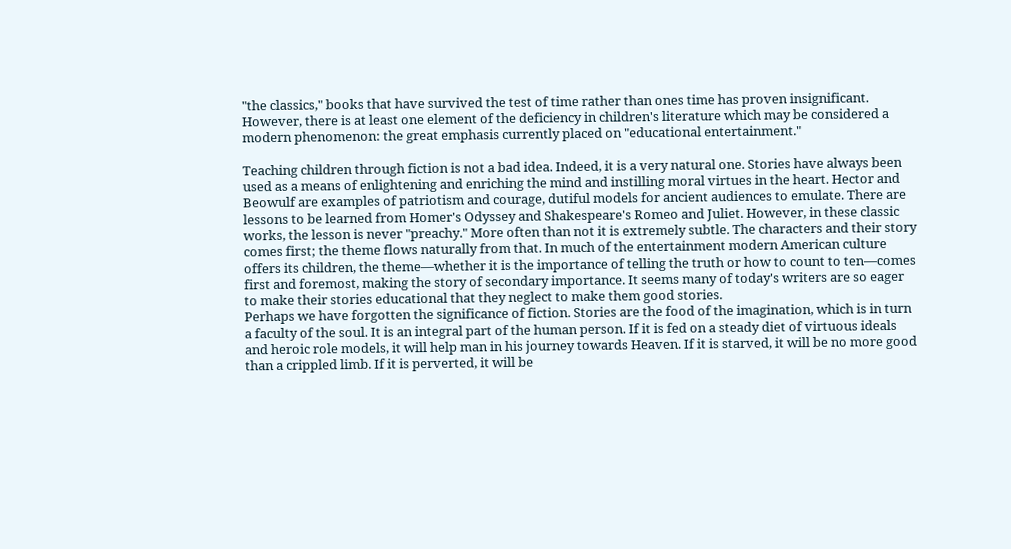"the classics," books that have survived the test of time rather than ones time has proven insignificant. However, there is at least one element of the deficiency in children's literature which may be considered a modern phenomenon: the great emphasis currently placed on "educational entertainment."

Teaching children through fiction is not a bad idea. Indeed, it is a very natural one. Stories have always been used as a means of enlightening and enriching the mind and instilling moral virtues in the heart. Hector and Beowulf are examples of patriotism and courage, dutiful models for ancient audiences to emulate. There are lessons to be learned from Homer's Odyssey and Shakespeare's Romeo and Juliet. However, in these classic works, the lesson is never "preachy." More often than not it is extremely subtle. The characters and their story comes first; the theme flows naturally from that. In much of the entertainment modern American culture offers its children, the theme—whether it is the importance of telling the truth or how to count to ten—comes first and foremost, making the story of secondary importance. It seems many of today's writers are so eager to make their stories educational that they neglect to make them good stories.
Perhaps we have forgotten the significance of fiction. Stories are the food of the imagination, which is in turn a faculty of the soul. It is an integral part of the human person. If it is fed on a steady diet of virtuous ideals and heroic role models, it will help man in his journey towards Heaven. If it is starved, it will be no more good than a crippled limb. If it is perverted, it will be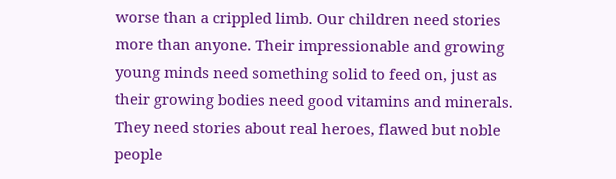worse than a crippled limb. Our children need stories more than anyone. Their impressionable and growing young minds need something solid to feed on, just as their growing bodies need good vitamins and minerals. They need stories about real heroes, flawed but noble people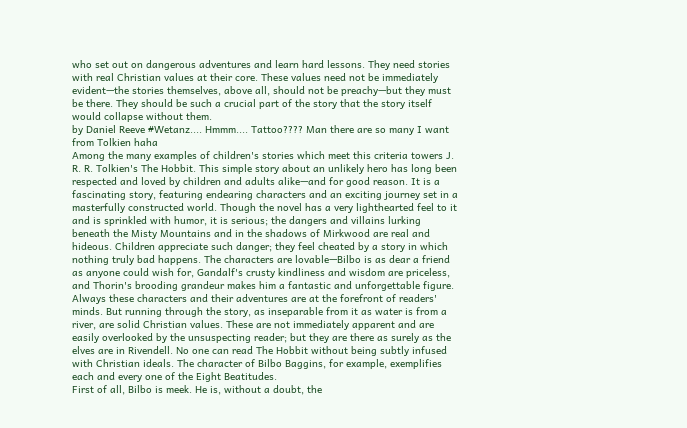who set out on dangerous adventures and learn hard lessons. They need stories with real Christian values at their core. These values need not be immediately evident—the stories themselves, above all, should not be preachy—but they must be there. They should be such a crucial part of the story that the story itself would collapse without them.
by Daniel Reeve #Wetanz.... Hmmm.... Tattoo???? Man there are so many I want from Tolkien haha
Among the many examples of children's stories which meet this criteria towers J. R. R. Tolkien's The Hobbit. This simple story about an unlikely hero has long been respected and loved by children and adults alike—and for good reason. It is a fascinating story, featuring endearing characters and an exciting journey set in a masterfully constructed world. Though the novel has a very lighthearted feel to it and is sprinkled with humor, it is serious; the dangers and villains lurking beneath the Misty Mountains and in the shadows of Mirkwood are real and hideous. Children appreciate such danger; they feel cheated by a story in which nothing truly bad happens. The characters are lovable—Bilbo is as dear a friend as anyone could wish for, Gandalf's crusty kindliness and wisdom are priceless, and Thorin's brooding grandeur makes him a fantastic and unforgettable figure. Always these characters and their adventures are at the forefront of readers' minds. But running through the story, as inseparable from it as water is from a river, are solid Christian values. These are not immediately apparent and are easily overlooked by the unsuspecting reader; but they are there as surely as the elves are in Rivendell. No one can read The Hobbit without being subtly infused with Christian ideals. The character of Bilbo Baggins, for example, exemplifies each and every one of the Eight Beatitudes.
First of all, Bilbo is meek. He is, without a doubt, the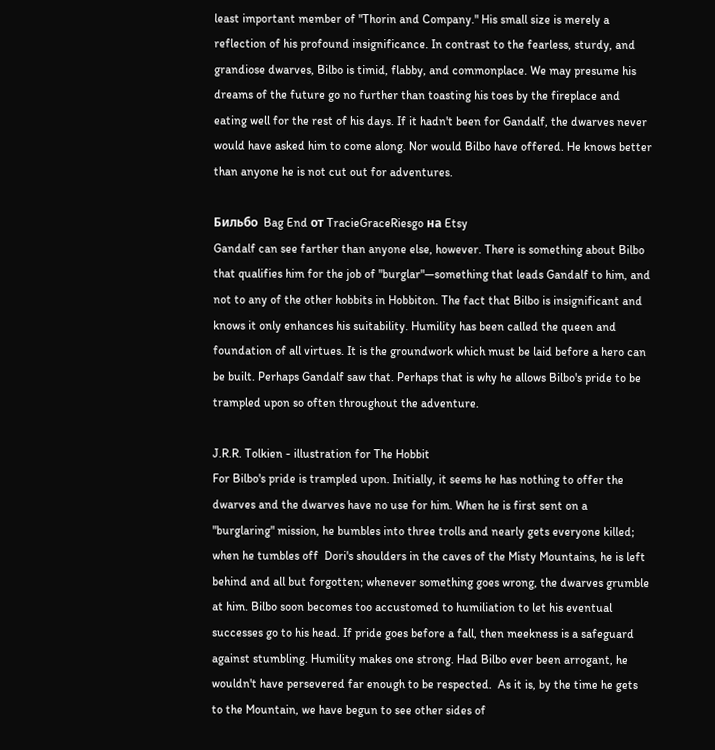least important member of "Thorin and Company." His small size is merely a reflection of his profound insignificance. In contrast to the fearless, sturdy, and grandiose dwarves, Bilbo is timid, flabby, and commonplace. We may presume his dreams of the future go no further than toasting his toes by the fireplace and eating well for the rest of his days. If it hadn't been for Gandalf, the dwarves never would have asked him to come along. Nor would Bilbo have offered. He knows better than anyone he is not cut out for adventures.

Бильбо  Bag End от TracieGraceRiesgo на Etsy
Gandalf can see farther than anyone else, however. There is something about Bilbo that qualifies him for the job of "burglar"—something that leads Gandalf to him, and not to any of the other hobbits in Hobbiton. The fact that Bilbo is insignificant and knows it only enhances his suitability. Humility has been called the queen and foundation of all virtues. It is the groundwork which must be laid before a hero can be built. Perhaps Gandalf saw that. Perhaps that is why he allows Bilbo's pride to be trampled upon so often throughout the adventure.

J.R.R. Tolkien - illustration for The Hobbit
For Bilbo's pride is trampled upon. Initially, it seems he has nothing to offer the dwarves and the dwarves have no use for him. When he is first sent on a "burglaring" mission, he bumbles into three trolls and nearly gets everyone killed; when he tumbles off  Dori's shoulders in the caves of the Misty Mountains, he is left behind and all but forgotten; whenever something goes wrong, the dwarves grumble at him. Bilbo soon becomes too accustomed to humiliation to let his eventual successes go to his head. If pride goes before a fall, then meekness is a safeguard against stumbling. Humility makes one strong. Had Bilbo ever been arrogant, he wouldn't have persevered far enough to be respected.  As it is, by the time he gets to the Mountain, we have begun to see other sides of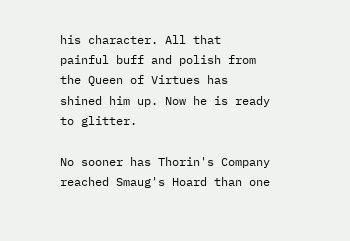his character. All that painful buff and polish from the Queen of Virtues has shined him up. Now he is ready to glitter.

No sooner has Thorin's Company reached Smaug's Hoard than one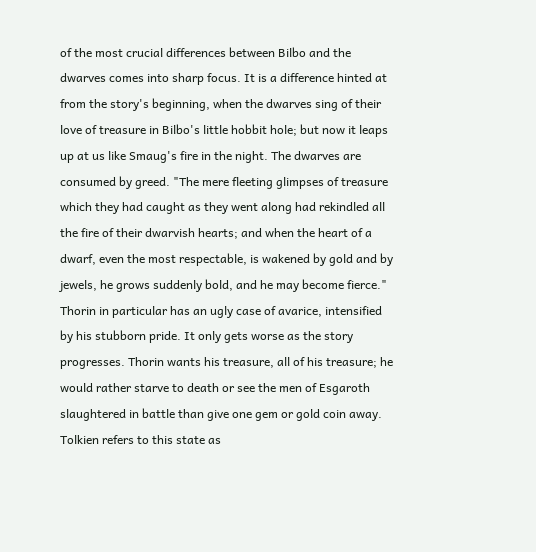of the most crucial differences between Bilbo and the dwarves comes into sharp focus. It is a difference hinted at from the story's beginning, when the dwarves sing of their love of treasure in Bilbo's little hobbit hole; but now it leaps up at us like Smaug's fire in the night. The dwarves are consumed by greed. "The mere fleeting glimpses of treasure which they had caught as they went along had rekindled all the fire of their dwarvish hearts; and when the heart of a dwarf, even the most respectable, is wakened by gold and by jewels, he grows suddenly bold, and he may become fierce." Thorin in particular has an ugly case of avarice, intensified by his stubborn pride. It only gets worse as the story progresses. Thorin wants his treasure, all of his treasure; he would rather starve to death or see the men of Esgaroth slaughtered in battle than give one gem or gold coin away. Tolkien refers to this state as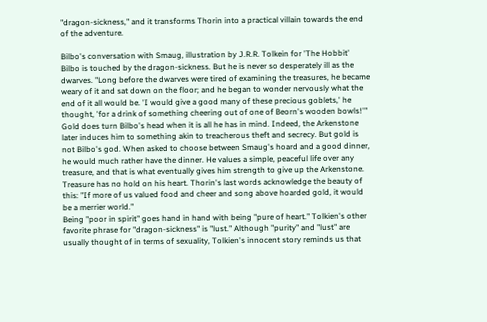"dragon-sickness," and it transforms Thorin into a practical villain towards the end of the adventure.

Bilbo's conversation with Smaug, illustration by J.R.R. Tolkein for 'The Hobbit'
Bilbo is touched by the dragon-sickness. But he is never so desperately ill as the dwarves. "Long before the dwarves were tired of examining the treasures, he became weary of it and sat down on the floor; and he began to wonder nervously what the end of it all would be. 'I would give a good many of these precious goblets,' he thought, 'for a drink of something cheering out of one of Beorn's wooden bowls!'" Gold does turn Bilbo's head when it is all he has in mind. Indeed, the Arkenstone later induces him to something akin to treacherous theft and secrecy. But gold is not Bilbo's god. When asked to choose between Smaug's hoard and a good dinner, he would much rather have the dinner. He values a simple, peaceful life over any treasure, and that is what eventually gives him strength to give up the Arkenstone. Treasure has no hold on his heart. Thorin's last words acknowledge the beauty of this: "If more of us valued food and cheer and song above hoarded gold, it would be a merrier world."
Being "poor in spirit" goes hand in hand with being "pure of heart." Tolkien's other favorite phrase for "dragon-sickness" is "lust." Although "purity" and "lust" are usually thought of in terms of sexuality, Tolkien's innocent story reminds us that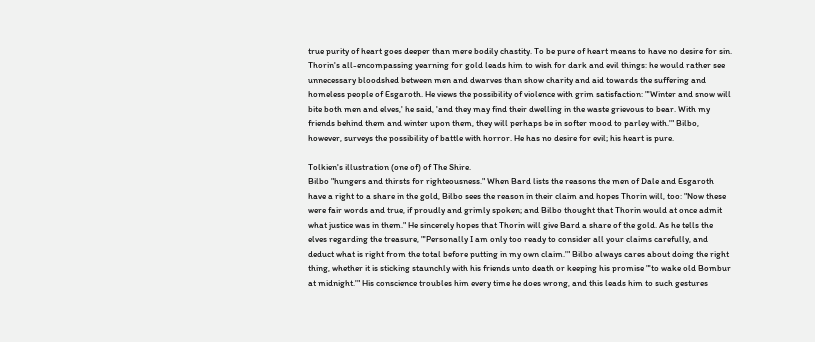true purity of heart goes deeper than mere bodily chastity. To be pure of heart means to have no desire for sin. Thorin's all-encompassing yearning for gold leads him to wish for dark and evil things: he would rather see unnecessary bloodshed between men and dwarves than show charity and aid towards the suffering and homeless people of Esgaroth. He views the possibility of violence with grim satisfaction: "'Winter and snow will bite both men and elves,' he said, 'and they may find their dwelling in the waste grievous to bear. With my friends behind them and winter upon them, they will perhaps be in softer mood to parley with.'" Bilbo, however, surveys the possibility of battle with horror. He has no desire for evil; his heart is pure.

Tolkien's illustration (one of) of The Shire.
Bilbo "hungers and thirsts for righteousness." When Bard lists the reasons the men of Dale and Esgaroth have a right to a share in the gold, Bilbo sees the reason in their claim and hopes Thorin will, too: "Now these were fair words and true, if proudly and grimly spoken; and Bilbo thought that Thorin would at once admit what justice was in them." He sincerely hopes that Thorin will give Bard a share of the gold. As he tells the elves regarding the treasure, "'Personally I am only too ready to consider all your claims carefully, and deduct what is right from the total before putting in my own claim.'" Bilbo always cares about doing the right thing, whether it is sticking staunchly with his friends unto death or keeping his promise "'to wake old Bombur at midnight.'" His conscience troubles him every time he does wrong, and this leads him to such gestures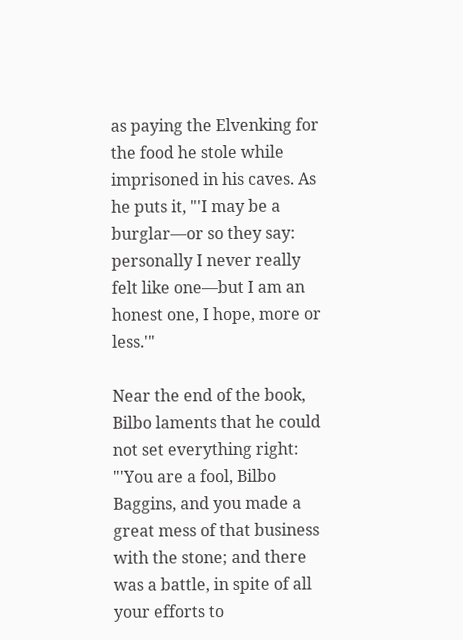as paying the Elvenking for the food he stole while imprisoned in his caves. As he puts it, "'I may be a burglar—or so they say: personally I never really felt like one—but I am an honest one, I hope, more or less.'"

Near the end of the book, Bilbo laments that he could not set everything right: "'You are a fool, Bilbo Baggins, and you made a great mess of that business with the stone; and there was a battle, in spite of all your efforts to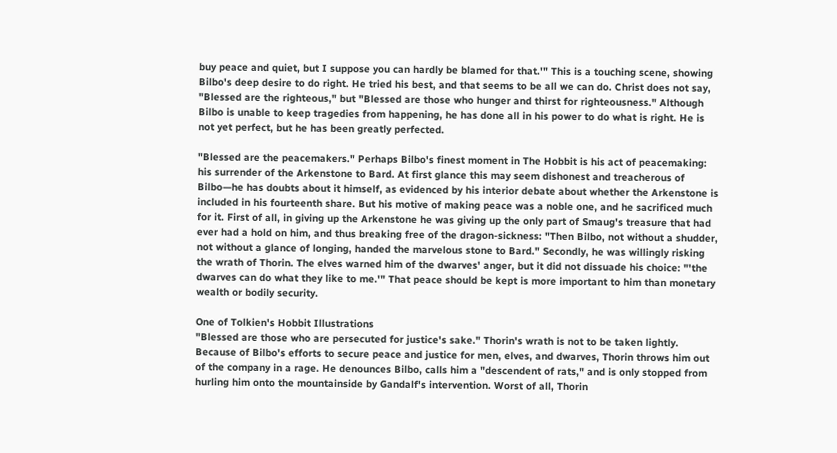buy peace and quiet, but I suppose you can hardly be blamed for that.'" This is a touching scene, showing Bilbo's deep desire to do right. He tried his best, and that seems to be all we can do. Christ does not say, "Blessed are the righteous," but "Blessed are those who hunger and thirst for righteousness." Although Bilbo is unable to keep tragedies from happening, he has done all in his power to do what is right. He is not yet perfect, but he has been greatly perfected.

"Blessed are the peacemakers." Perhaps Bilbo's finest moment in The Hobbit is his act of peacemaking: his surrender of the Arkenstone to Bard. At first glance this may seem dishonest and treacherous of Bilbo—he has doubts about it himself, as evidenced by his interior debate about whether the Arkenstone is included in his fourteenth share. But his motive of making peace was a noble one, and he sacrificed much for it. First of all, in giving up the Arkenstone he was giving up the only part of Smaug's treasure that had ever had a hold on him, and thus breaking free of the dragon-sickness: "Then Bilbo, not without a shudder, not without a glance of longing, handed the marvelous stone to Bard." Secondly, he was willingly risking the wrath of Thorin. The elves warned him of the dwarves' anger, but it did not dissuade his choice: "'the dwarves can do what they like to me.'" That peace should be kept is more important to him than monetary wealth or bodily security.

One of Tolkien's Hobbit Illustrations
"Blessed are those who are persecuted for justice's sake." Thorin's wrath is not to be taken lightly. Because of Bilbo's efforts to secure peace and justice for men, elves, and dwarves, Thorin throws him out of the company in a rage. He denounces Bilbo, calls him a "descendent of rats," and is only stopped from hurling him onto the mountainside by Gandalf's intervention. Worst of all, Thorin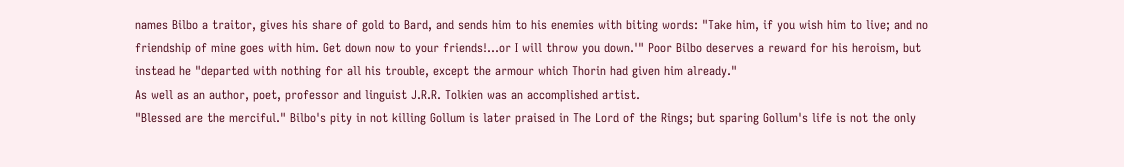names Bilbo a traitor, gives his share of gold to Bard, and sends him to his enemies with biting words: "Take him, if you wish him to live; and no friendship of mine goes with him. Get down now to your friends!...or I will throw you down.'" Poor Bilbo deserves a reward for his heroism, but instead he "departed with nothing for all his trouble, except the armour which Thorin had given him already."
As well as an author, poet, professor and linguist J.R.R. Tolkien was an accomplished artist.
"Blessed are the merciful." Bilbo's pity in not killing Gollum is later praised in The Lord of the Rings; but sparing Gollum's life is not the only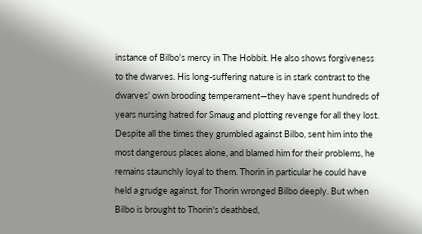instance of Bilbo's mercy in The Hobbit. He also shows forgiveness to the dwarves. His long-suffering nature is in stark contrast to the dwarves' own brooding temperament—they have spent hundreds of years nursing hatred for Smaug and plotting revenge for all they lost. Despite all the times they grumbled against Bilbo, sent him into the most dangerous places alone, and blamed him for their problems, he remains staunchly loyal to them. Thorin in particular he could have held a grudge against, for Thorin wronged Bilbo deeply. But when Bilbo is brought to Thorin's deathbed,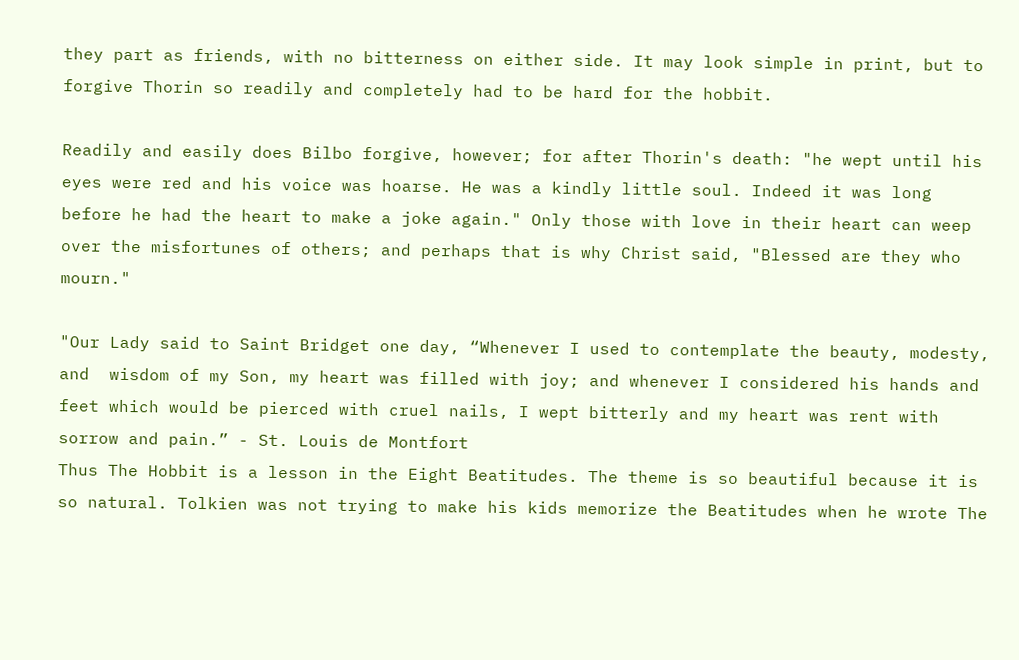they part as friends, with no bitterness on either side. It may look simple in print, but to forgive Thorin so readily and completely had to be hard for the hobbit.

Readily and easily does Bilbo forgive, however; for after Thorin's death: "he wept until his eyes were red and his voice was hoarse. He was a kindly little soul. Indeed it was long before he had the heart to make a joke again." Only those with love in their heart can weep over the misfortunes of others; and perhaps that is why Christ said, "Blessed are they who mourn."

"Our Lady said to Saint Bridget one day, “Whenever I used to contemplate the beauty, modesty, and  wisdom of my Son, my heart was filled with joy; and whenever I considered his hands and feet which would be pierced with cruel nails, I wept bitterly and my heart was rent with sorrow and pain.” - St. Louis de Montfort
Thus The Hobbit is a lesson in the Eight Beatitudes. The theme is so beautiful because it is so natural. Tolkien was not trying to make his kids memorize the Beatitudes when he wrote The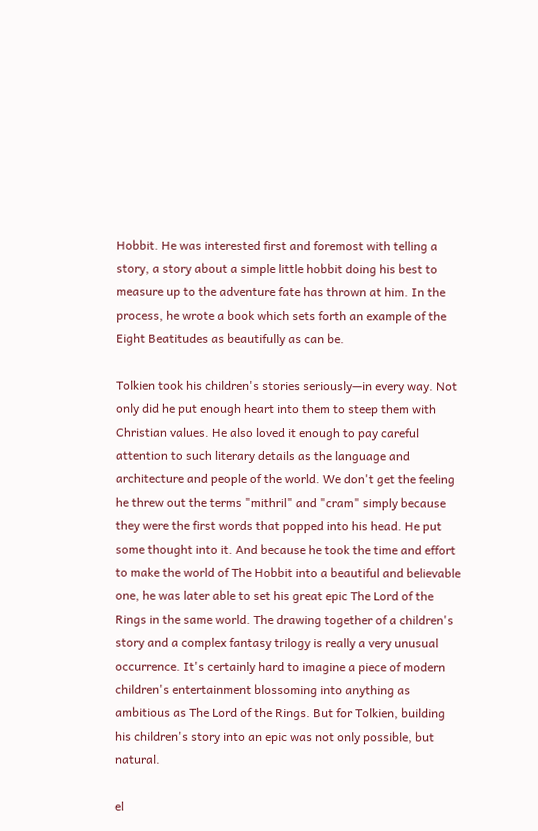Hobbit. He was interested first and foremost with telling a story, a story about a simple little hobbit doing his best to measure up to the adventure fate has thrown at him. In the process, he wrote a book which sets forth an example of the Eight Beatitudes as beautifully as can be.

Tolkien took his children's stories seriously—in every way. Not only did he put enough heart into them to steep them with Christian values. He also loved it enough to pay careful attention to such literary details as the language and architecture and people of the world. We don't get the feeling he threw out the terms "mithril" and "cram" simply because they were the first words that popped into his head. He put some thought into it. And because he took the time and effort to make the world of The Hobbit into a beautiful and believable one, he was later able to set his great epic The Lord of the Rings in the same world. The drawing together of a children's story and a complex fantasy trilogy is really a very unusual occurrence. It's certainly hard to imagine a piece of modern children's entertainment blossoming into anything as ambitious as The Lord of the Rings. But for Tolkien, building his children's story into an epic was not only possible, but natural.

el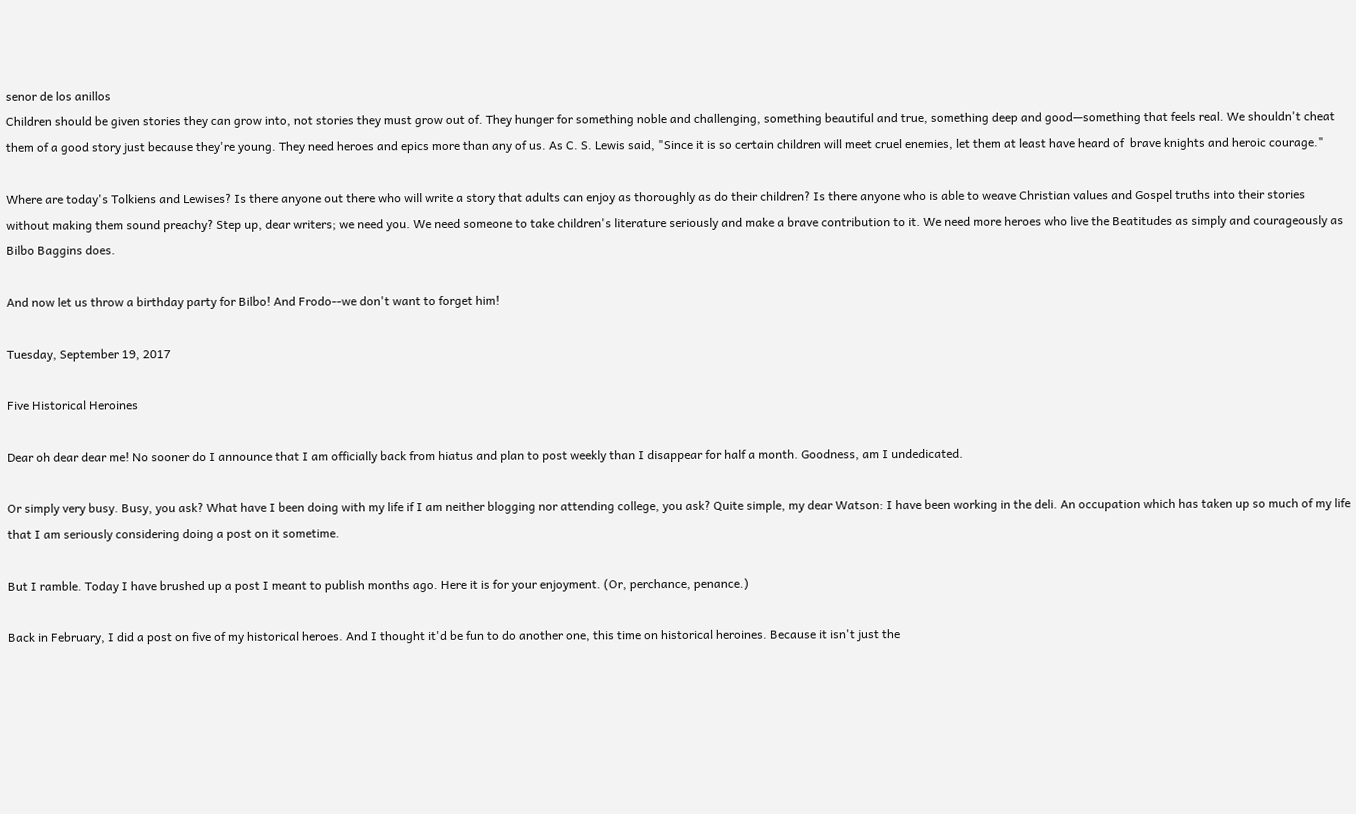senor de los anillos
Children should be given stories they can grow into, not stories they must grow out of. They hunger for something noble and challenging, something beautiful and true, something deep and good—something that feels real. We shouldn't cheat them of a good story just because they're young. They need heroes and epics more than any of us. As C. S. Lewis said, "Since it is so certain children will meet cruel enemies, let them at least have heard of  brave knights and heroic courage."

Where are today's Tolkiens and Lewises? Is there anyone out there who will write a story that adults can enjoy as thoroughly as do their children? Is there anyone who is able to weave Christian values and Gospel truths into their stories without making them sound preachy? Step up, dear writers; we need you. We need someone to take children's literature seriously and make a brave contribution to it. We need more heroes who live the Beatitudes as simply and courageously as Bilbo Baggins does.

And now let us throw a birthday party for Bilbo! And Frodo--we don't want to forget him!

Tuesday, September 19, 2017

Five Historical Heroines

Dear oh dear dear me! No sooner do I announce that I am officially back from hiatus and plan to post weekly than I disappear for half a month. Goodness, am I undedicated.

Or simply very busy. Busy, you ask? What have I been doing with my life if I am neither blogging nor attending college, you ask? Quite simple, my dear Watson: I have been working in the deli. An occupation which has taken up so much of my life that I am seriously considering doing a post on it sometime.

But I ramble. Today I have brushed up a post I meant to publish months ago. Here it is for your enjoyment. (Or, perchance, penance.)

Back in February, I did a post on five of my historical heroes. And I thought it'd be fun to do another one, this time on historical heroines. Because it isn't just the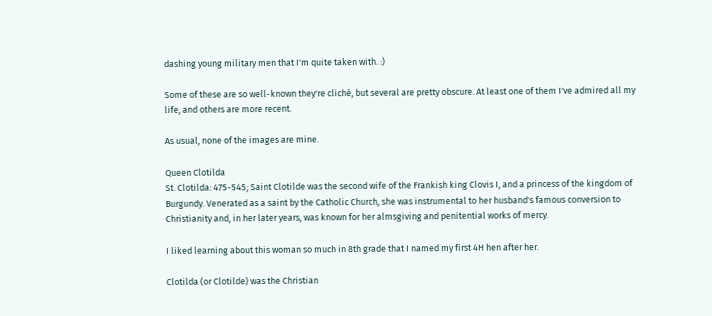dashing young military men that I'm quite taken with. :)

Some of these are so well-known they're cliché, but several are pretty obscure. At least one of them I've admired all my life, and others are more recent.

As usual, none of the images are mine.

Queen Clotilda
St. Clotilda: 475-545; Saint Clotilde was the second wife of the Frankish king Clovis I, and a princess of the kingdom of Burgundy. Venerated as a saint by the Catholic Church, she was instrumental to her husband's famous conversion to Christianity and, in her later years, was known for her almsgiving and penitential works of mercy.

I liked learning about this woman so much in 8th grade that I named my first 4H hen after her.

Clotilda (or Clotilde) was the Christian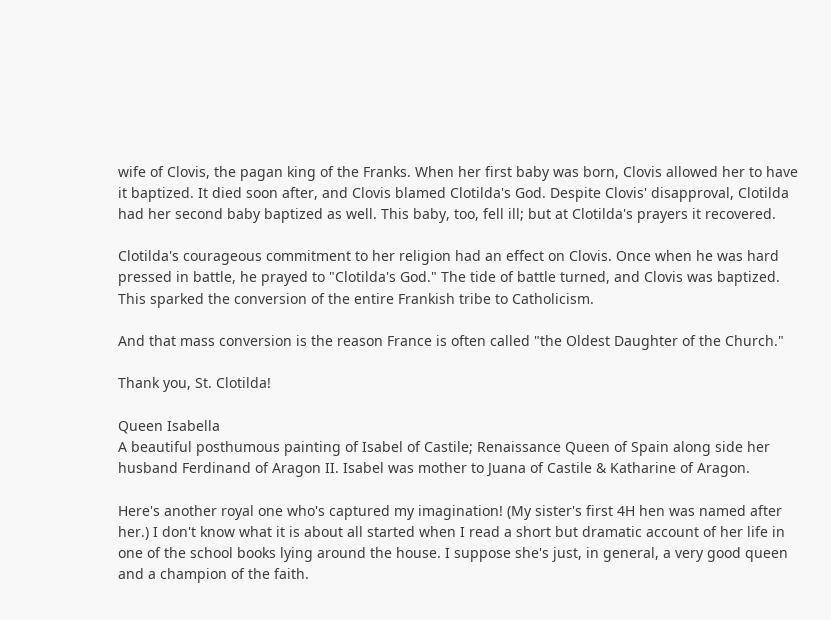wife of Clovis, the pagan king of the Franks. When her first baby was born, Clovis allowed her to have it baptized. It died soon after, and Clovis blamed Clotilda's God. Despite Clovis' disapproval, Clotilda had her second baby baptized as well. This baby, too, fell ill; but at Clotilda's prayers it recovered.

Clotilda's courageous commitment to her religion had an effect on Clovis. Once when he was hard pressed in battle, he prayed to "Clotilda's God." The tide of battle turned, and Clovis was baptized. This sparked the conversion of the entire Frankish tribe to Catholicism.

And that mass conversion is the reason France is often called "the Oldest Daughter of the Church."

Thank you, St. Clotilda!

Queen Isabella
A beautiful posthumous painting of Isabel of Castile; Renaissance Queen of Spain along side her husband Ferdinand of Aragon II. Isabel was mother to Juana of Castile & Katharine of Aragon.

Here's another royal one who's captured my imagination! (My sister's first 4H hen was named after her.) I don't know what it is about all started when I read a short but dramatic account of her life in one of the school books lying around the house. I suppose she's just, in general, a very good queen and a champion of the faith.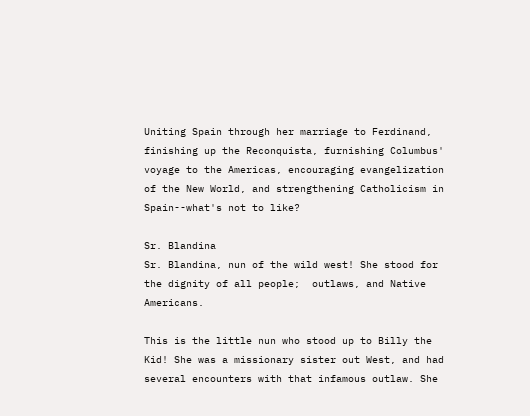Uniting Spain through her marriage to Ferdinand, finishing up the Reconquista, furnishing Columbus' voyage to the Americas, encouraging evangelization of the New World, and strengthening Catholicism in Spain--what's not to like?

Sr. Blandina
Sr. Blandina, nun of the wild west! She stood for the dignity of all people;  outlaws, and Native Americans.

This is the little nun who stood up to Billy the Kid! She was a missionary sister out West, and had several encounters with that infamous outlaw. She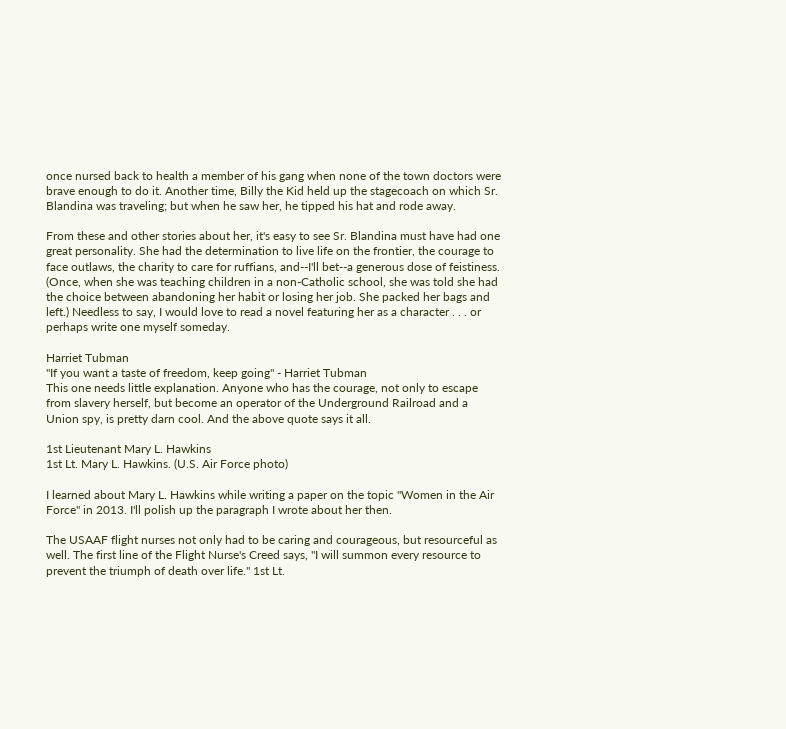once nursed back to health a member of his gang when none of the town doctors were brave enough to do it. Another time, Billy the Kid held up the stagecoach on which Sr. Blandina was traveling; but when he saw her, he tipped his hat and rode away.

From these and other stories about her, it's easy to see Sr. Blandina must have had one great personality. She had the determination to live life on the frontier, the courage to face outlaws, the charity to care for ruffians, and--I'll bet--a generous dose of feistiness. (Once, when she was teaching children in a non-Catholic school, she was told she had the choice between abandoning her habit or losing her job. She packed her bags and left.) Needless to say, I would love to read a novel featuring her as a character . . . or perhaps write one myself someday.

Harriet Tubman
"If you want a taste of freedom, keep going" - Harriet Tubman
This one needs little explanation. Anyone who has the courage, not only to escape from slavery herself, but become an operator of the Underground Railroad and a Union spy, is pretty darn cool. And the above quote says it all.

1st Lieutenant Mary L. Hawkins
1st Lt. Mary L. Hawkins. (U.S. Air Force photo)

I learned about Mary L. Hawkins while writing a paper on the topic "Women in the Air Force" in 2013. I'll polish up the paragraph I wrote about her then.

The USAAF flight nurses not only had to be caring and courageous, but resourceful as well. The first line of the Flight Nurse's Creed says, "I will summon every resource to prevent the triumph of death over life." 1st Lt.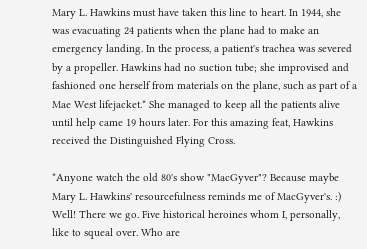Mary L. Hawkins must have taken this line to heart. In 1944, she was evacuating 24 patients when the plane had to make an emergency landing. In the process, a patient's trachea was severed by a propeller. Hawkins had no suction tube; she improvised and fashioned one herself from materials on the plane, such as part of a Mae West lifejacket.* She managed to keep all the patients alive until help came 19 hours later. For this amazing feat, Hawkins received the Distinguished Flying Cross.

*Anyone watch the old 80's show "MacGyver"? Because maybe Mary L. Hawkins' resourcefulness reminds me of MacGyver's. :)
Well! There we go. Five historical heroines whom I, personally, like to squeal over. Who are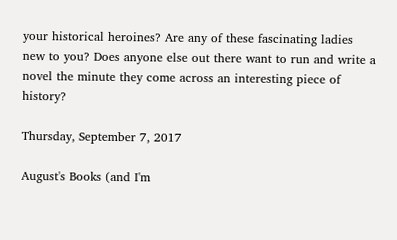your historical heroines? Are any of these fascinating ladies new to you? Does anyone else out there want to run and write a novel the minute they come across an interesting piece of history?

Thursday, September 7, 2017

August's Books (and I'm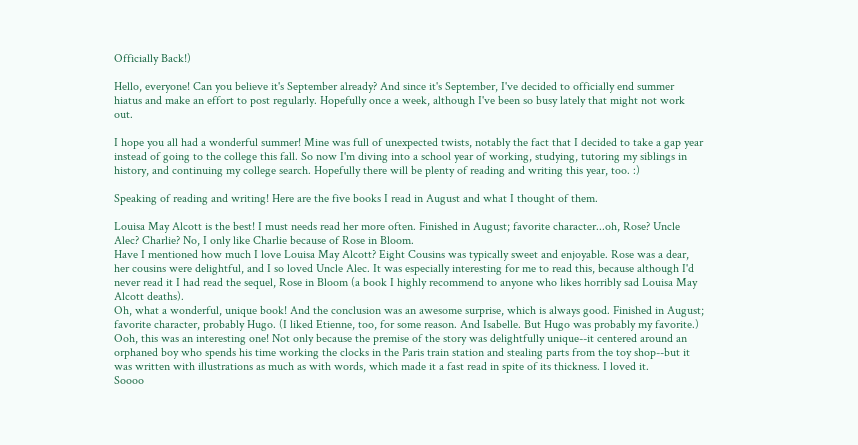Officially Back!)

Hello, everyone! Can you believe it's September already? And since it's September, I've decided to officially end summer hiatus and make an effort to post regularly. Hopefully once a week, although I've been so busy lately that might not work out.

I hope you all had a wonderful summer! Mine was full of unexpected twists, notably the fact that I decided to take a gap year instead of going to the college this fall. So now I'm diving into a school year of working, studying, tutoring my siblings in history, and continuing my college search. Hopefully there will be plenty of reading and writing this year, too. :)

Speaking of reading and writing! Here are the five books I read in August and what I thought of them.

Louisa May Alcott is the best! I must needs read her more often. Finished in August; favorite character...oh, Rose? Uncle Alec? Charlie? No, I only like Charlie because of Rose in Bloom.
Have I mentioned how much I love Louisa May Alcott? Eight Cousins was typically sweet and enjoyable. Rose was a dear, her cousins were delightful, and I so loved Uncle Alec. It was especially interesting for me to read this, because although I'd never read it I had read the sequel, Rose in Bloom (a book I highly recommend to anyone who likes horribly sad Louisa May Alcott deaths).
Oh, what a wonderful, unique book! And the conclusion was an awesome surprise, which is always good. Finished in August; favorite character, probably Hugo. (I liked Etienne, too, for some reason. And Isabelle. But Hugo was probably my favorite.)
Ooh, this was an interesting one! Not only because the premise of the story was delightfully unique--it centered around an orphaned boy who spends his time working the clocks in the Paris train station and stealing parts from the toy shop--but it was written with illustrations as much as with words, which made it a fast read in spite of its thickness. I loved it.
Soooo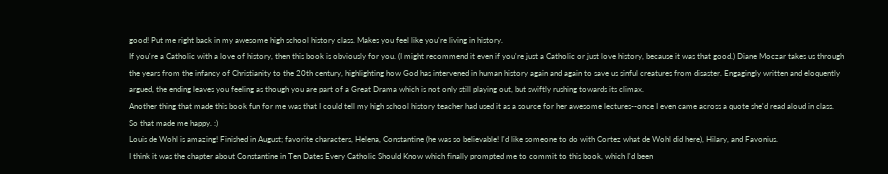good! Put me right back in my awesome high school history class. Makes you feel like you're living in history.
If you're a Catholic with a love of history, then this book is obviously for you. (I might recommend it even if you're just a Catholic or just love history, because it was that good.) Diane Moczar takes us through the years from the infancy of Christianity to the 20th century, highlighting how God has intervened in human history again and again to save us sinful creatures from disaster. Engagingly written and eloquently argued, the ending leaves you feeling as though you are part of a Great Drama which is not only still playing out, but swiftly rushing towards its climax.
Another thing that made this book fun for me was that I could tell my high school history teacher had used it as a source for her awesome lectures--once I even came across a quote she'd read aloud in class. So that made me happy. :)
Louis de Wohl is amazing! Finished in August; favorite characters, Helena, Constantine (he was so believable! I'd like someone to do with Cortez what de Wohl did here), Hilary, and Favonius.
I think it was the chapter about Constantine in Ten Dates Every Catholic Should Know which finally prompted me to commit to this book, which I'd been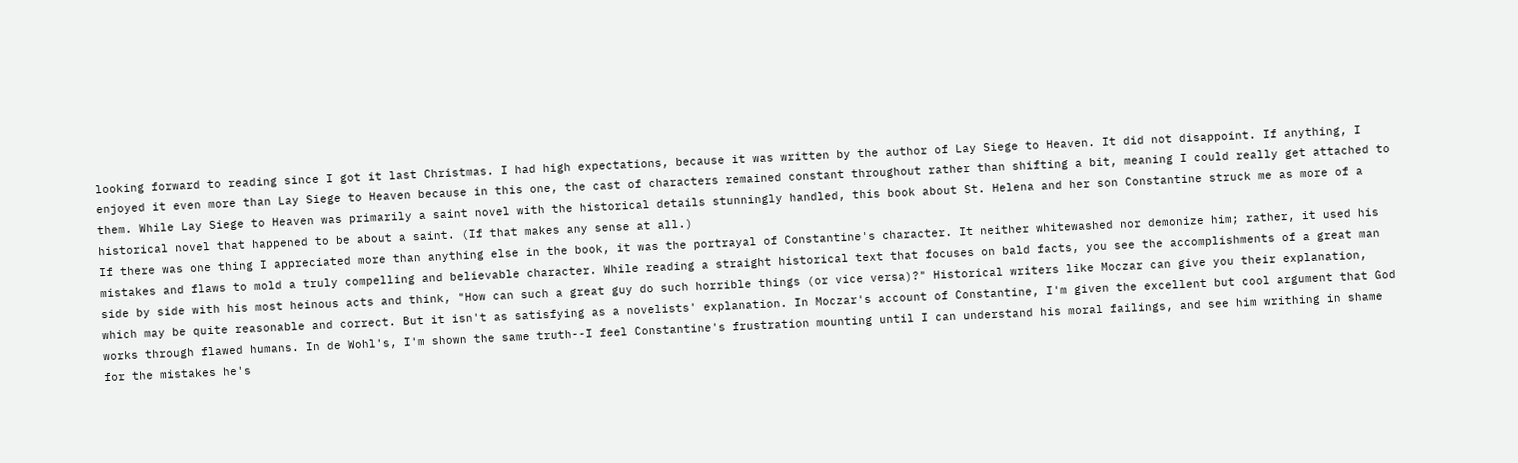looking forward to reading since I got it last Christmas. I had high expectations, because it was written by the author of Lay Siege to Heaven. It did not disappoint. If anything, I enjoyed it even more than Lay Siege to Heaven because in this one, the cast of characters remained constant throughout rather than shifting a bit, meaning I could really get attached to them. While Lay Siege to Heaven was primarily a saint novel with the historical details stunningly handled, this book about St. Helena and her son Constantine struck me as more of a historical novel that happened to be about a saint. (If that makes any sense at all.)
If there was one thing I appreciated more than anything else in the book, it was the portrayal of Constantine's character. It neither whitewashed nor demonize him; rather, it used his mistakes and flaws to mold a truly compelling and believable character. While reading a straight historical text that focuses on bald facts, you see the accomplishments of a great man side by side with his most heinous acts and think, "How can such a great guy do such horrible things (or vice versa)?" Historical writers like Moczar can give you their explanation, which may be quite reasonable and correct. But it isn't as satisfying as a novelists' explanation. In Moczar's account of Constantine, I'm given the excellent but cool argument that God works through flawed humans. In de Wohl's, I'm shown the same truth--I feel Constantine's frustration mounting until I can understand his moral failings, and see him writhing in shame for the mistakes he's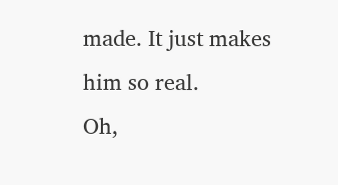made. It just makes him so real.
Oh,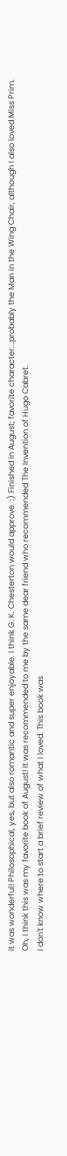it was wonderful! Philosophical, yes, but also romantic and super enjoyable. I think G. K. Chesterton would approve. :) Finished in August; favorite character...probably the Man in the Wing Chair, although I also loved Miss Prim.
Oh, I think this was my favorite book of August! It was recommended to me by the same dear friend who recommended The Invention of Hugo Cabret.
I don't know where to start a brief review of what I loved. This book was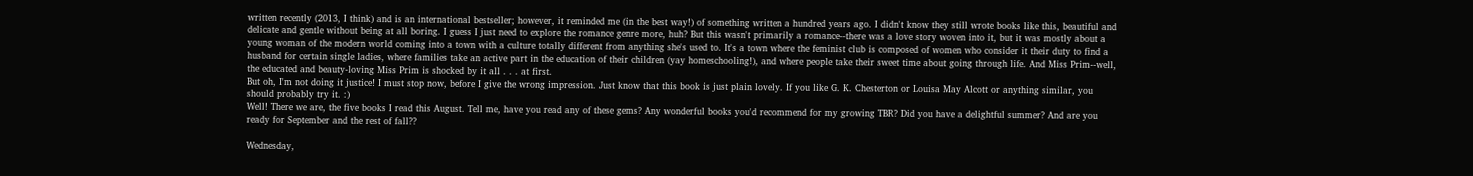written recently (2013, I think) and is an international bestseller; however, it reminded me (in the best way!) of something written a hundred years ago. I didn't know they still wrote books like this, beautiful and delicate and gentle without being at all boring. I guess I just need to explore the romance genre more, huh? But this wasn't primarily a romance--there was a love story woven into it, but it was mostly about a young woman of the modern world coming into a town with a culture totally different from anything she's used to. It's a town where the feminist club is composed of women who consider it their duty to find a husband for certain single ladies, where families take an active part in the education of their children (yay homeschooling!), and where people take their sweet time about going through life. And Miss Prim--well, the educated and beauty-loving Miss Prim is shocked by it all . . . at first.
But oh, I'm not doing it justice! I must stop now, before I give the wrong impression. Just know that this book is just plain lovely. If you like G. K. Chesterton or Louisa May Alcott or anything similar, you should probably try it. :)
Well! There we are, the five books I read this August. Tell me, have you read any of these gems? Any wonderful books you'd recommend for my growing TBR? Did you have a delightful summer? And are you ready for September and the rest of fall??

Wednesday,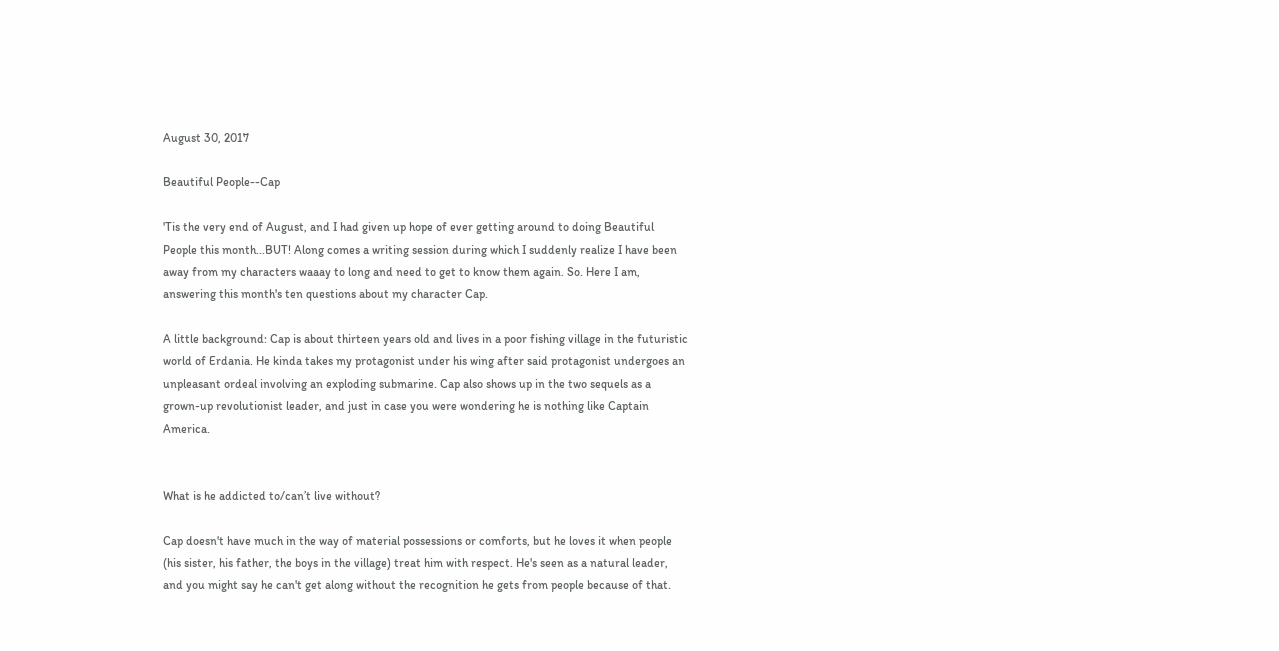August 30, 2017

Beautiful People--Cap

'Tis the very end of August, and I had given up hope of ever getting around to doing Beautiful People this month...BUT! Along comes a writing session during which I suddenly realize I have been away from my characters waaay to long and need to get to know them again. So. Here I am, answering this month's ten questions about my character Cap.

A little background: Cap is about thirteen years old and lives in a poor fishing village in the futuristic world of Erdania. He kinda takes my protagonist under his wing after said protagonist undergoes an unpleasant ordeal involving an exploding submarine. Cap also shows up in the two sequels as a grown-up revolutionist leader, and just in case you were wondering he is nothing like Captain America.


What is he addicted to/can’t live without?

Cap doesn't have much in the way of material possessions or comforts, but he loves it when people (his sister, his father, the boys in the village) treat him with respect. He's seen as a natural leader, and you might say he can't get along without the recognition he gets from people because of that.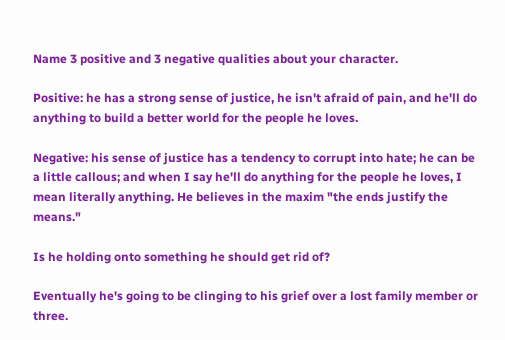Name 3 positive and 3 negative qualities about your character.

Positive: he has a strong sense of justice, he isn't afraid of pain, and he'll do anything to build a better world for the people he loves.

Negative: his sense of justice has a tendency to corrupt into hate; he can be a little callous; and when I say he'll do anything for the people he loves, I mean literally anything. He believes in the maxim "the ends justify the means."

Is he holding onto something he should get rid of?

Eventually he's going to be clinging to his grief over a lost family member or three.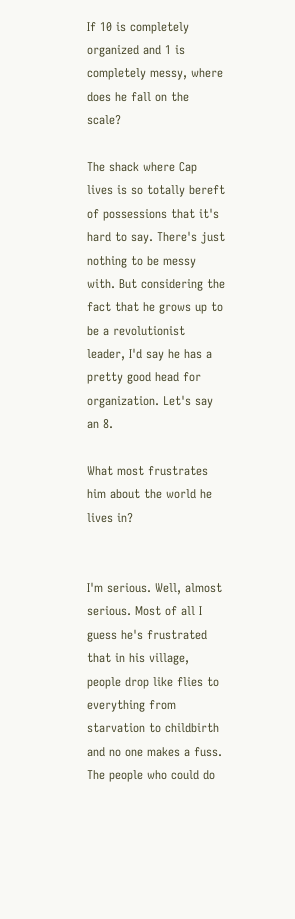If 10 is completely organized and 1 is completely messy, where does he fall on the scale?

The shack where Cap lives is so totally bereft of possessions that it's hard to say. There's just nothing to be messy with. But considering the fact that he grows up to be a revolutionist leader, I'd say he has a pretty good head for organization. Let's say an 8.

What most frustrates him about the world he lives in?


I'm serious. Well, almost serious. Most of all I guess he's frustrated that in his village, people drop like flies to everything from starvation to childbirth and no one makes a fuss. The people who could do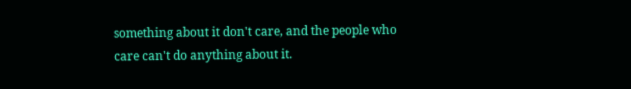something about it don't care, and the people who care can't do anything about it.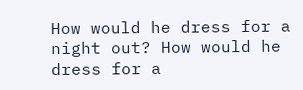How would he dress for a night out? How would he dress for a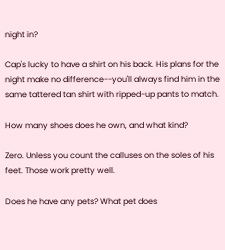night in?

Cap's lucky to have a shirt on his back. His plans for the night make no difference--you'll always find him in the same tattered tan shirt with ripped-up pants to match.

How many shoes does he own, and what kind?

Zero. Unless you count the calluses on the soles of his feet. Those work pretty well.

Does he have any pets? What pet does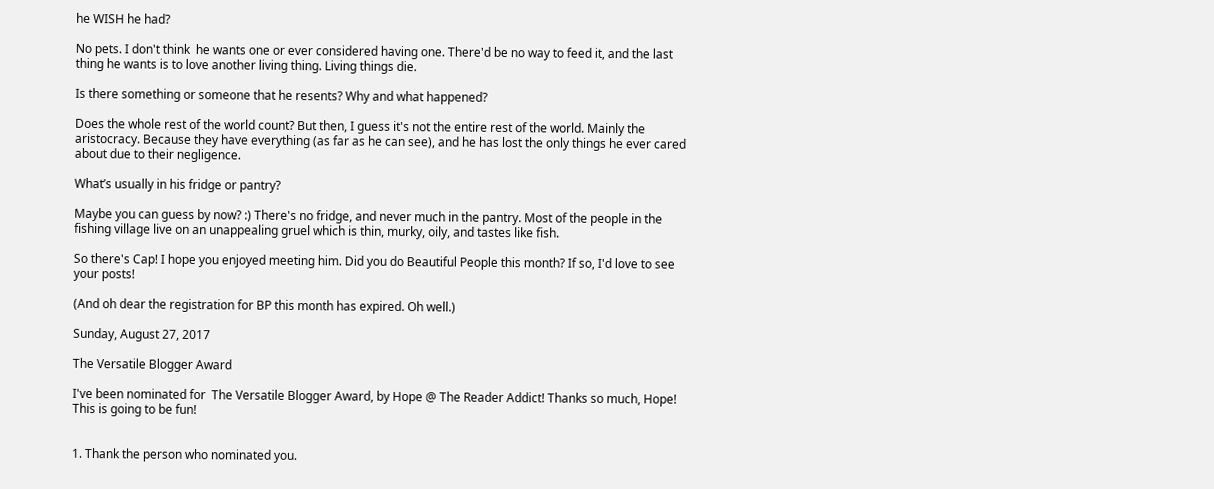he WISH he had?

No pets. I don't think  he wants one or ever considered having one. There'd be no way to feed it, and the last thing he wants is to love another living thing. Living things die.

Is there something or someone that he resents? Why and what happened?

Does the whole rest of the world count? But then, I guess it's not the entire rest of the world. Mainly the aristocracy. Because they have everything (as far as he can see), and he has lost the only things he ever cared about due to their negligence.

What’s usually in his fridge or pantry?

Maybe you can guess by now? :) There's no fridge, and never much in the pantry. Most of the people in the fishing village live on an unappealing gruel which is thin, murky, oily, and tastes like fish.

So there's Cap! I hope you enjoyed meeting him. Did you do Beautiful People this month? If so, I'd love to see your posts!

(And oh dear the registration for BP this month has expired. Oh well.)

Sunday, August 27, 2017

The Versatile Blogger Award

I've been nominated for  The Versatile Blogger Award, by Hope @ The Reader Addict! Thanks so much, Hope! This is going to be fun!


1. Thank the person who nominated you.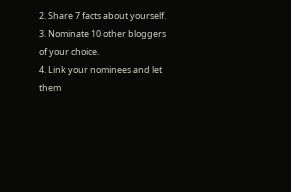2. Share 7 facts about yourself.
3. Nominate 10 other bloggers of your choice.
4. Link your nominees and let them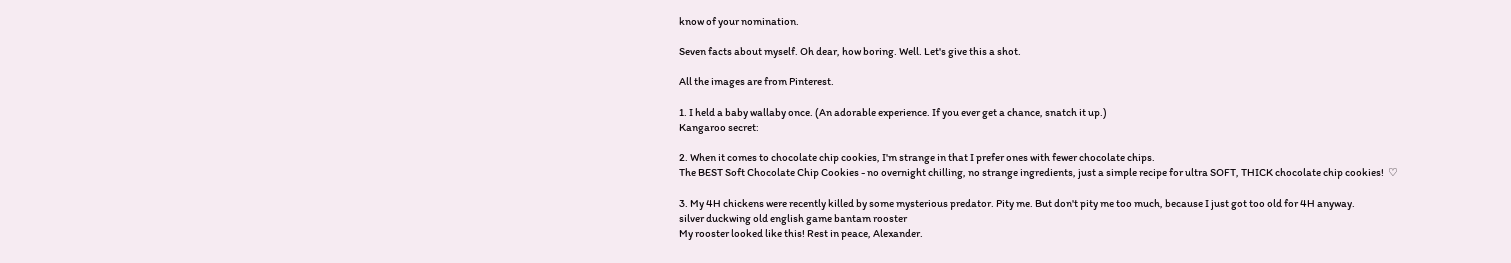know of your nomination.

Seven facts about myself. Oh dear, how boring. Well. Let's give this a shot.

All the images are from Pinterest.

1. I held a baby wallaby once. (An adorable experience. If you ever get a chance, snatch it up.)
Kangaroo secret:

2. When it comes to chocolate chip cookies, I'm strange in that I prefer ones with fewer chocolate chips.
The BEST Soft Chocolate Chip Cookies - no overnight chilling, no strange ingredients, just a simple recipe for ultra SOFT, THICK chocolate chip cookies!  ♡

3. My 4H chickens were recently killed by some mysterious predator. Pity me. But don't pity me too much, because I just got too old for 4H anyway.
silver duckwing old english game bantam rooster
My rooster looked like this! Rest in peace, Alexander.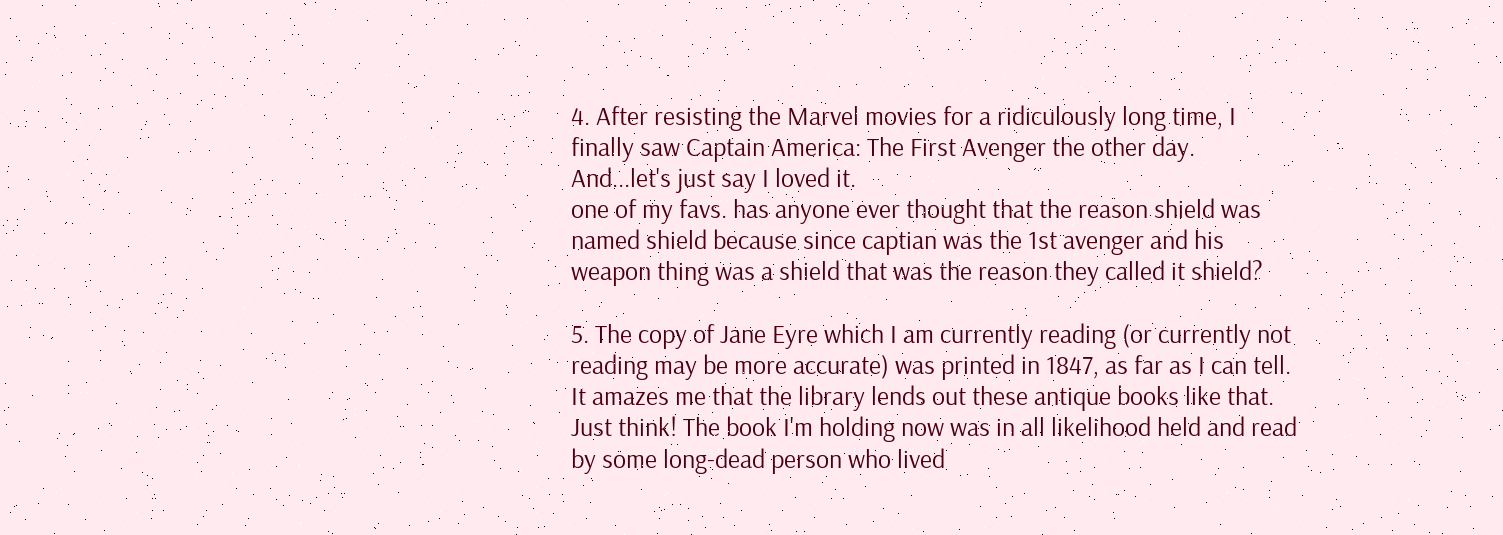4. After resisting the Marvel movies for a ridiculously long time, I finally saw Captain America: The First Avenger the other day. And...let's just say I loved it.
one of my favs. has anyone ever thought that the reason shield was named shield because since captian was the 1st avenger and his weapon thing was a shield that was the reason they called it shield?

5. The copy of Jane Eyre which I am currently reading (or currently not reading may be more accurate) was printed in 1847, as far as I can tell. It amazes me that the library lends out these antique books like that. Just think! The book I'm holding now was in all likelihood held and read by some long-dead person who lived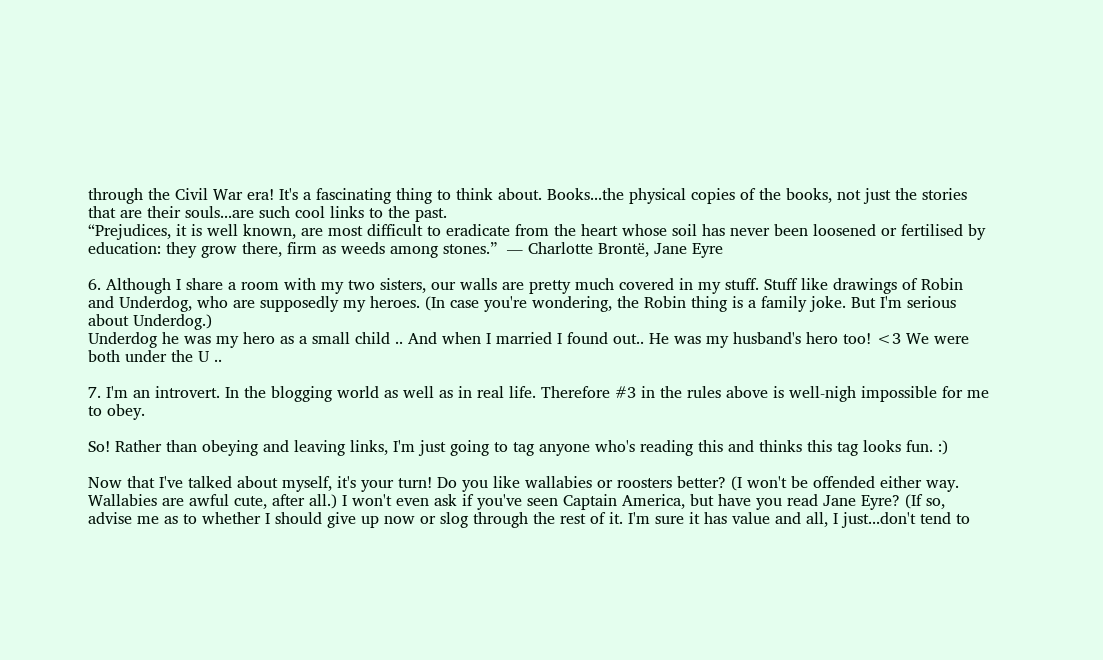through the Civil War era! It's a fascinating thing to think about. Books...the physical copies of the books, not just the stories that are their souls...are such cool links to the past.
“Prejudices, it is well known, are most difficult to eradicate from the heart whose soil has never been loosened or fertilised by education: they grow there, firm as weeds among stones.”  ― Charlotte Brontë, Jane Eyre

6. Although I share a room with my two sisters, our walls are pretty much covered in my stuff. Stuff like drawings of Robin and Underdog, who are supposedly my heroes. (In case you're wondering, the Robin thing is a family joke. But I'm serious about Underdog.)
Underdog he was my hero as a small child .. And when I married I found out.. He was my husband's hero too! <3 We were both under the U ..

7. I'm an introvert. In the blogging world as well as in real life. Therefore #3 in the rules above is well-nigh impossible for me to obey.

So! Rather than obeying and leaving links, I'm just going to tag anyone who's reading this and thinks this tag looks fun. :)

Now that I've talked about myself, it's your turn! Do you like wallabies or roosters better? (I won't be offended either way. Wallabies are awful cute, after all.) I won't even ask if you've seen Captain America, but have you read Jane Eyre? (If so, advise me as to whether I should give up now or slog through the rest of it. I'm sure it has value and all, I just...don't tend to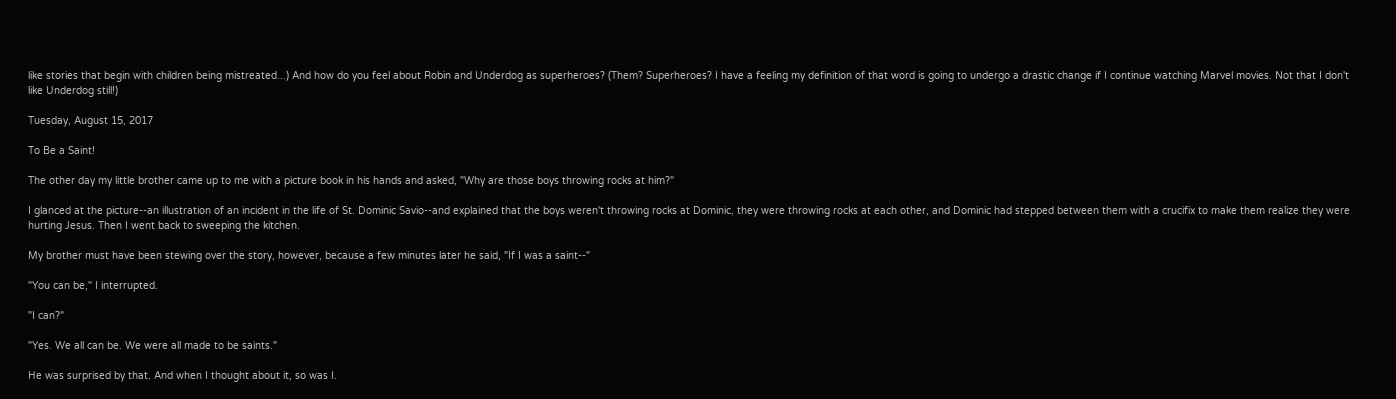like stories that begin with children being mistreated...) And how do you feel about Robin and Underdog as superheroes? (Them? Superheroes? I have a feeling my definition of that word is going to undergo a drastic change if I continue watching Marvel movies. Not that I don't like Underdog still!)

Tuesday, August 15, 2017

To Be a Saint!

The other day my little brother came up to me with a picture book in his hands and asked, "Why are those boys throwing rocks at him?"

I glanced at the picture--an illustration of an incident in the life of St. Dominic Savio--and explained that the boys weren't throwing rocks at Dominic, they were throwing rocks at each other, and Dominic had stepped between them with a crucifix to make them realize they were hurting Jesus. Then I went back to sweeping the kitchen.

My brother must have been stewing over the story, however, because a few minutes later he said, "If I was a saint--"

"You can be," I interrupted.

"I can?"

"Yes. We all can be. We were all made to be saints."

He was surprised by that. And when I thought about it, so was I.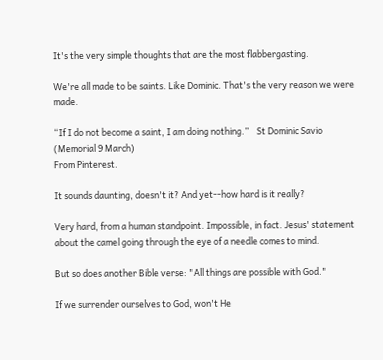It's the very simple thoughts that are the most flabbergasting.

We're all made to be saints. Like Dominic. That's the very reason we were made.

“If I do not become a saint, I am doing nothing.”    St Dominic Savio (Memorial 9 March)
From Pinterest.

It sounds daunting, doesn't it? And yet--how hard is it really?

Very hard, from a human standpoint. Impossible, in fact. Jesus' statement about the camel going through the eye of a needle comes to mind.

But so does another Bible verse: "All things are possible with God."

If we surrender ourselves to God, won't He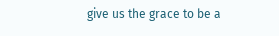give us the grace to be a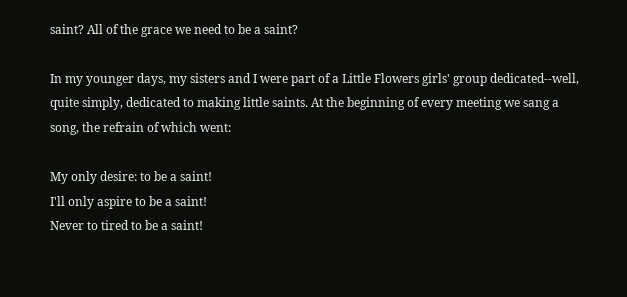saint? All of the grace we need to be a saint?

In my younger days, my sisters and I were part of a Little Flowers girls' group dedicated--well, quite simply, dedicated to making little saints. At the beginning of every meeting we sang a song, the refrain of which went:

My only desire: to be a saint!
I'll only aspire to be a saint!
Never to tired to be a saint!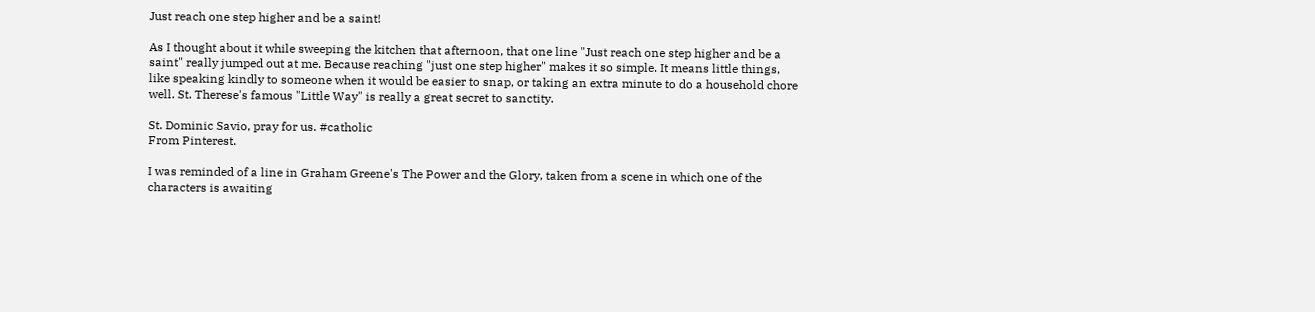Just reach one step higher and be a saint!

As I thought about it while sweeping the kitchen that afternoon, that one line "Just reach one step higher and be a saint" really jumped out at me. Because reaching "just one step higher" makes it so simple. It means little things, like speaking kindly to someone when it would be easier to snap, or taking an extra minute to do a household chore well. St. Therese's famous "Little Way" is really a great secret to sanctity.

St. Dominic Savio, pray for us. #catholic
From Pinterest.

I was reminded of a line in Graham Greene's The Power and the Glory, taken from a scene in which one of the characters is awaiting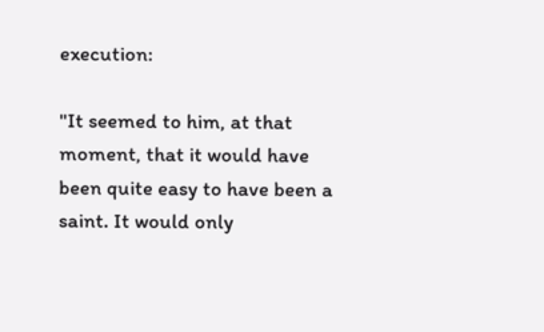execution:

"It seemed to him, at that moment, that it would have been quite easy to have been a saint. It would only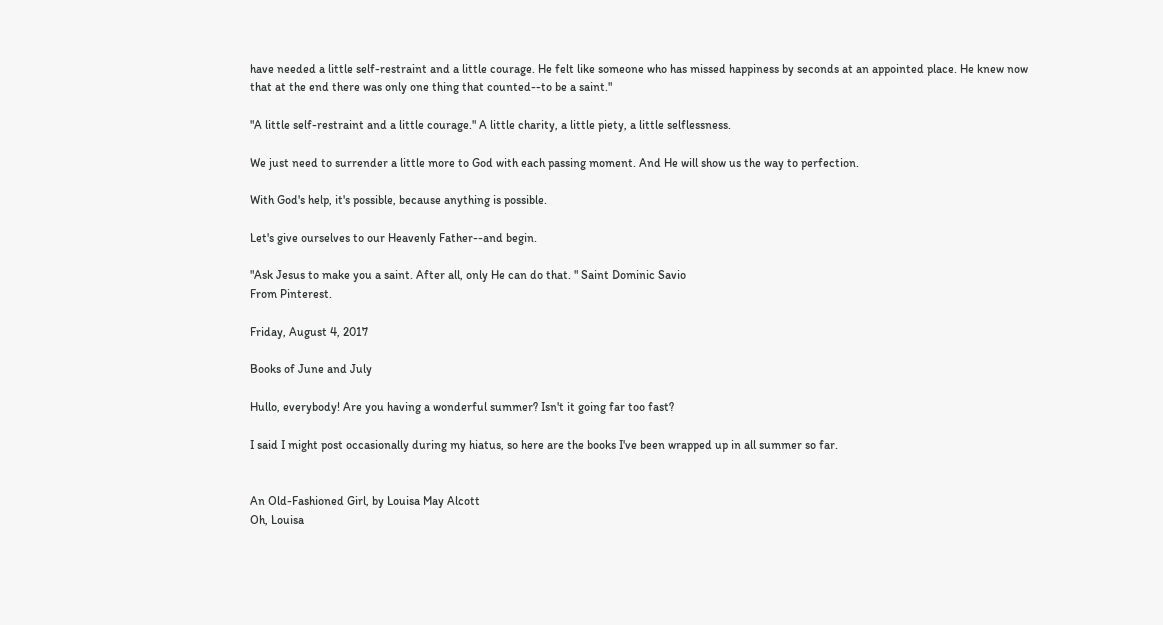have needed a little self-restraint and a little courage. He felt like someone who has missed happiness by seconds at an appointed place. He knew now that at the end there was only one thing that counted--to be a saint."

"A little self-restraint and a little courage." A little charity, a little piety, a little selflessness.

We just need to surrender a little more to God with each passing moment. And He will show us the way to perfection.

With God's help, it's possible, because anything is possible.

Let's give ourselves to our Heavenly Father--and begin.

"Ask Jesus to make you a saint. After all, only He can do that. " Saint Dominic Savio
From Pinterest.

Friday, August 4, 2017

Books of June and July

Hullo, everybody! Are you having a wonderful summer? Isn't it going far too fast?

I said I might post occasionally during my hiatus, so here are the books I've been wrapped up in all summer so far.


An Old-Fashioned Girl, by Louisa May Alcott
Oh, Louisa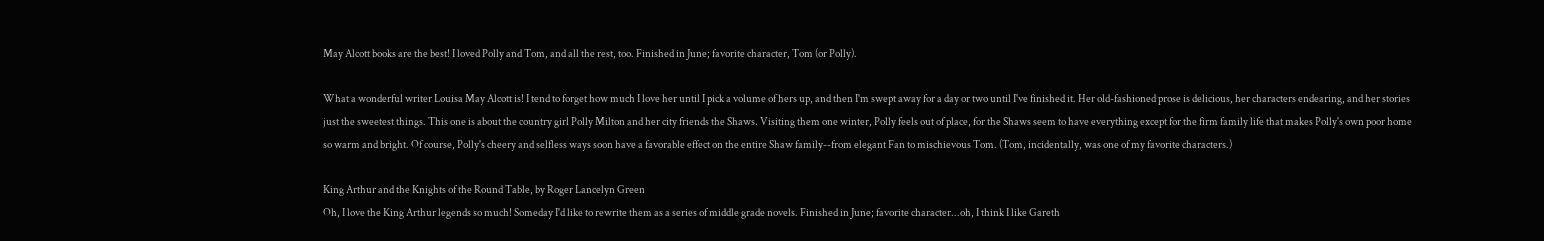May Alcott books are the best! I loved Polly and Tom, and all the rest, too. Finished in June; favorite character, Tom (or Polly).

What a wonderful writer Louisa May Alcott is! I tend to forget how much I love her until I pick a volume of hers up, and then I'm swept away for a day or two until I've finished it. Her old-fashioned prose is delicious, her characters endearing, and her stories just the sweetest things. This one is about the country girl Polly Milton and her city friends the Shaws. Visiting them one winter, Polly feels out of place, for the Shaws seem to have everything except for the firm family life that makes Polly's own poor home so warm and bright. Of course, Polly's cheery and selfless ways soon have a favorable effect on the entire Shaw family--from elegant Fan to mischievous Tom. (Tom, incidentally, was one of my favorite characters.)

King Arthur and the Knights of the Round Table, by Roger Lancelyn Green
Oh, I love the King Arthur legends so much! Someday I'd like to rewrite them as a series of middle grade novels. Finished in June; favorite character...oh, I think I like Gareth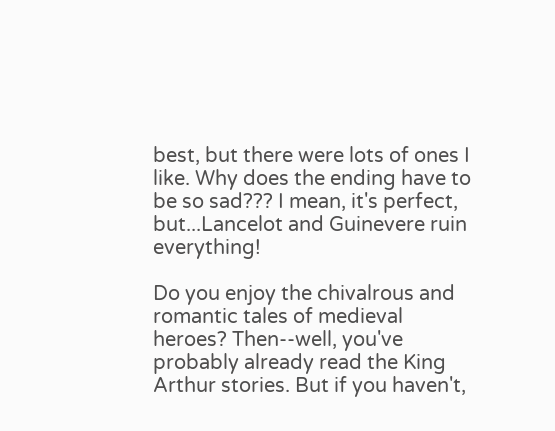best, but there were lots of ones I like. Why does the ending have to be so sad??? I mean, it's perfect, but...Lancelot and Guinevere ruin everything!

Do you enjoy the chivalrous and romantic tales of medieval heroes? Then--well, you've probably already read the King Arthur stories. But if you haven't,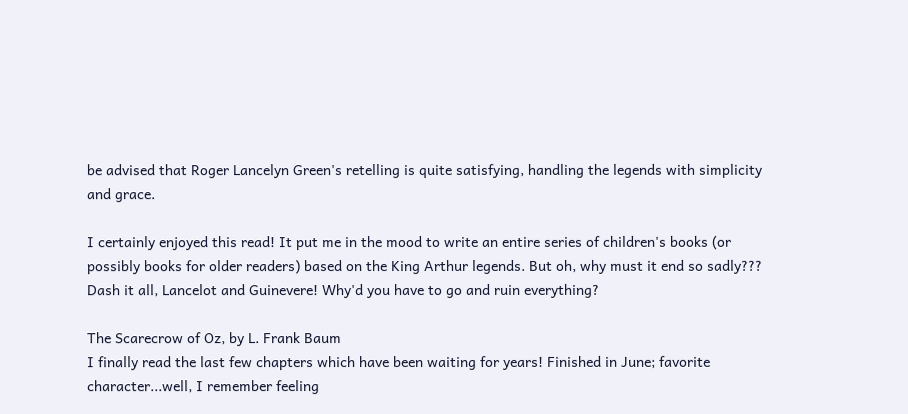be advised that Roger Lancelyn Green's retelling is quite satisfying, handling the legends with simplicity and grace.

I certainly enjoyed this read! It put me in the mood to write an entire series of children's books (or possibly books for older readers) based on the King Arthur legends. But oh, why must it end so sadly??? Dash it all, Lancelot and Guinevere! Why'd you have to go and ruin everything?

The Scarecrow of Oz, by L. Frank Baum
I finally read the last few chapters which have been waiting for years! Finished in June; favorite character...well, I remember feeling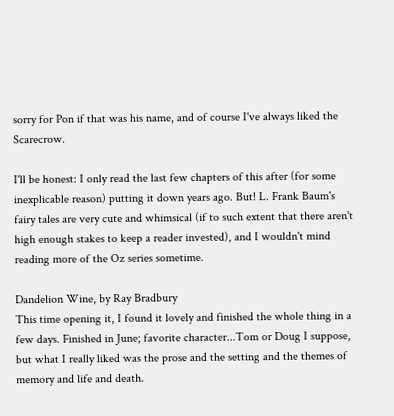sorry for Pon if that was his name, and of course I've always liked the Scarecrow.

I'll be honest: I only read the last few chapters of this after (for some inexplicable reason) putting it down years ago. But! L. Frank Baum's fairy tales are very cute and whimsical (if to such extent that there aren't high enough stakes to keep a reader invested), and I wouldn't mind reading more of the Oz series sometime.

Dandelion Wine, by Ray Bradbury
This time opening it, I found it lovely and finished the whole thing in a few days. Finished in June; favorite character...Tom or Doug I suppose, but what I really liked was the prose and the setting and the themes of memory and life and death.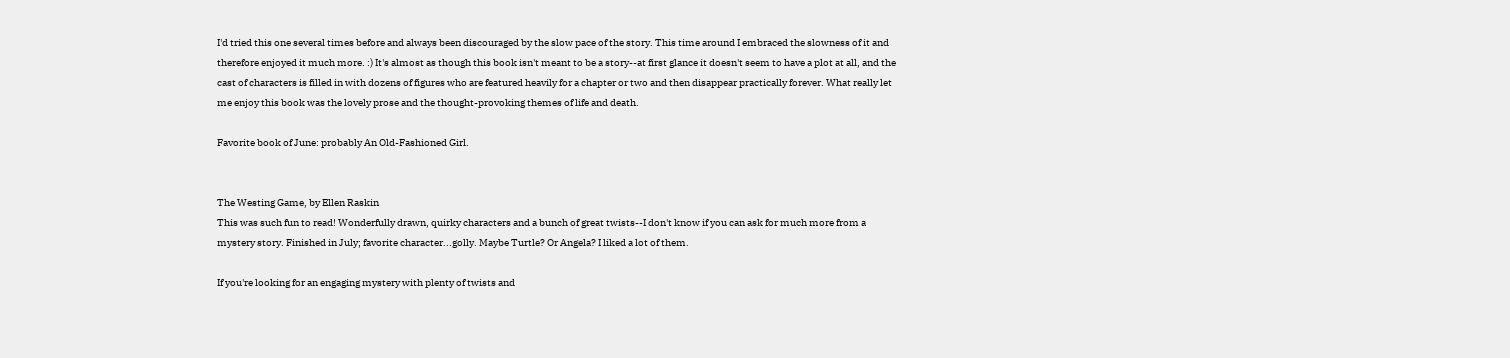I'd tried this one several times before and always been discouraged by the slow pace of the story. This time around I embraced the slowness of it and therefore enjoyed it much more. :) It's almost as though this book isn't meant to be a story--at first glance it doesn't seem to have a plot at all, and the cast of characters is filled in with dozens of figures who are featured heavily for a chapter or two and then disappear practically forever. What really let me enjoy this book was the lovely prose and the thought-provoking themes of life and death.

Favorite book of June: probably An Old-Fashioned Girl.


The Westing Game, by Ellen Raskin
This was such fun to read! Wonderfully drawn, quirky characters and a bunch of great twists--I don't know if you can ask for much more from a mystery story. Finished in July; favorite character...golly. Maybe Turtle? Or Angela? I liked a lot of them.

If you're looking for an engaging mystery with plenty of twists and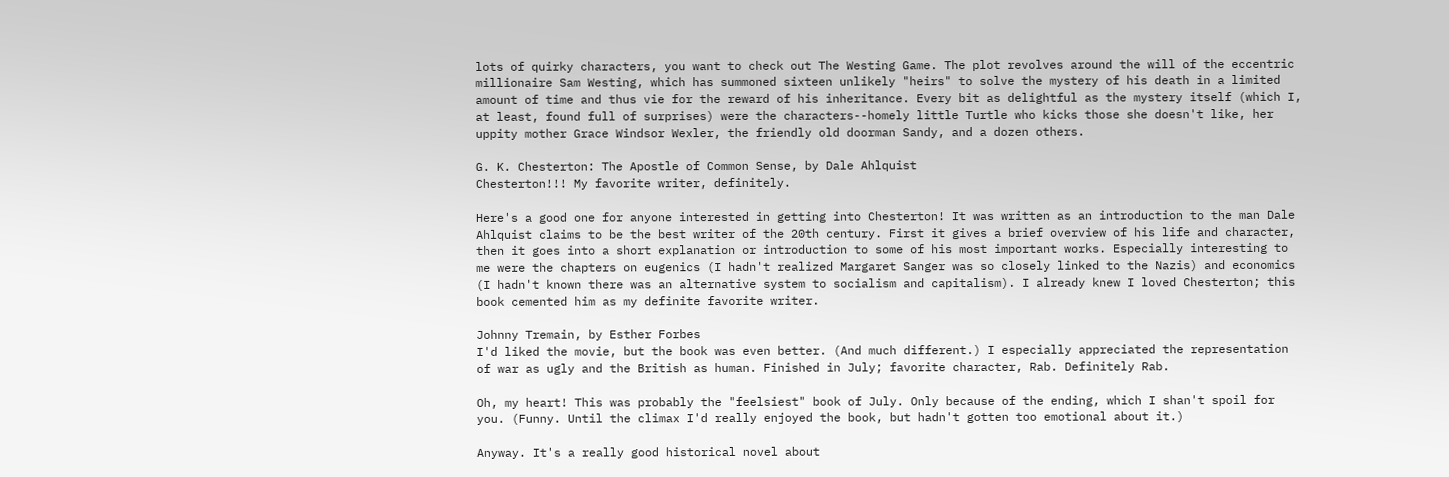lots of quirky characters, you want to check out The Westing Game. The plot revolves around the will of the eccentric millionaire Sam Westing, which has summoned sixteen unlikely "heirs" to solve the mystery of his death in a limited amount of time and thus vie for the reward of his inheritance. Every bit as delightful as the mystery itself (which I, at least, found full of surprises) were the characters--homely little Turtle who kicks those she doesn't like, her uppity mother Grace Windsor Wexler, the friendly old doorman Sandy, and a dozen others.

G. K. Chesterton: The Apostle of Common Sense, by Dale Ahlquist
Chesterton!!! My favorite writer, definitely.

Here's a good one for anyone interested in getting into Chesterton! It was written as an introduction to the man Dale Ahlquist claims to be the best writer of the 20th century. First it gives a brief overview of his life and character, then it goes into a short explanation or introduction to some of his most important works. Especially interesting to me were the chapters on eugenics (I hadn't realized Margaret Sanger was so closely linked to the Nazis) and economics (I hadn't known there was an alternative system to socialism and capitalism). I already knew I loved Chesterton; this book cemented him as my definite favorite writer.

Johnny Tremain, by Esther Forbes
I'd liked the movie, but the book was even better. (And much different.) I especially appreciated the representation of war as ugly and the British as human. Finished in July; favorite character, Rab. Definitely Rab.

Oh, my heart! This was probably the "feelsiest" book of July. Only because of the ending, which I shan't spoil for you. (Funny. Until the climax I'd really enjoyed the book, but hadn't gotten too emotional about it.)

Anyway. It's a really good historical novel about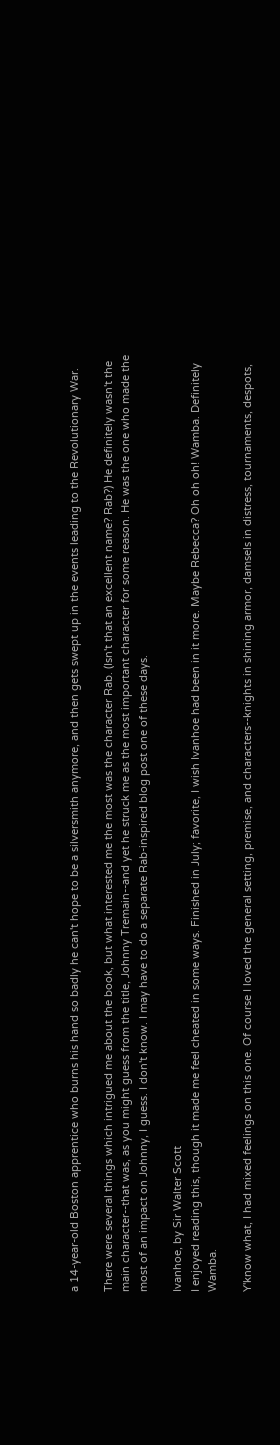a 14-year-old Boston apprentice who burns his hand so badly he can't hope to be a silversmith anymore, and then gets swept up in the events leading to the Revolutionary War.

There were several things which intrigued me about the book, but what interested me the most was the character Rab. (Isn't that an excellent name? Rab?) He definitely wasn't the main character--that was, as you might guess from the title, Johnny Tremain--and yet he struck me as the most important character for some reason. He was the one who made the most of an impact on Johnny, I guess. I don't know. I may have to do a separate Rab-inspired blog post one of these days.

Ivanhoe, by Sir Walter Scott
I enjoyed reading this, though it made me feel cheated in some ways. Finished in July; favorite, I wish Ivanhoe had been in it more. Maybe Rebecca? Oh oh oh! Wamba. Definitely Wamba.

Y'know what, I had mixed feelings on this one. Of course I loved the general setting, premise, and characters--knights in shining armor, damsels in distress, tournaments, despots,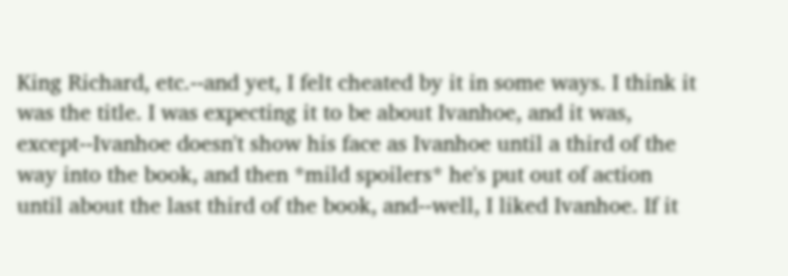King Richard, etc.--and yet, I felt cheated by it in some ways. I think it was the title. I was expecting it to be about Ivanhoe, and it was, except--Ivanhoe doesn't show his face as Ivanhoe until a third of the way into the book, and then *mild spoilers* he's put out of action until about the last third of the book, and--well, I liked Ivanhoe. If it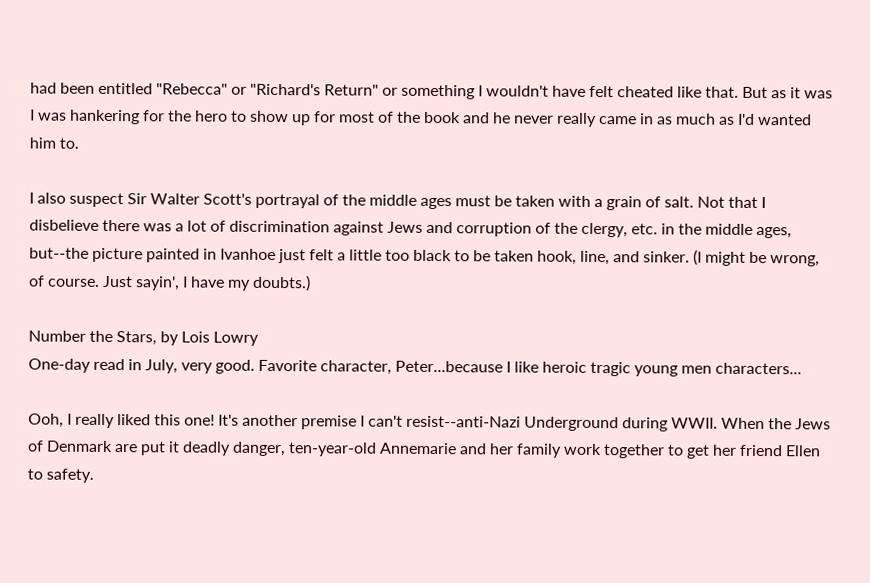had been entitled "Rebecca" or "Richard's Return" or something I wouldn't have felt cheated like that. But as it was I was hankering for the hero to show up for most of the book and he never really came in as much as I'd wanted him to.

I also suspect Sir Walter Scott's portrayal of the middle ages must be taken with a grain of salt. Not that I disbelieve there was a lot of discrimination against Jews and corruption of the clergy, etc. in the middle ages, but--the picture painted in Ivanhoe just felt a little too black to be taken hook, line, and sinker. (I might be wrong, of course. Just sayin', I have my doubts.)

Number the Stars, by Lois Lowry
One-day read in July, very good. Favorite character, Peter...because I like heroic tragic young men characters...

Ooh, I really liked this one! It's another premise I can't resist--anti-Nazi Underground during WWII. When the Jews of Denmark are put it deadly danger, ten-year-old Annemarie and her family work together to get her friend Ellen to safety.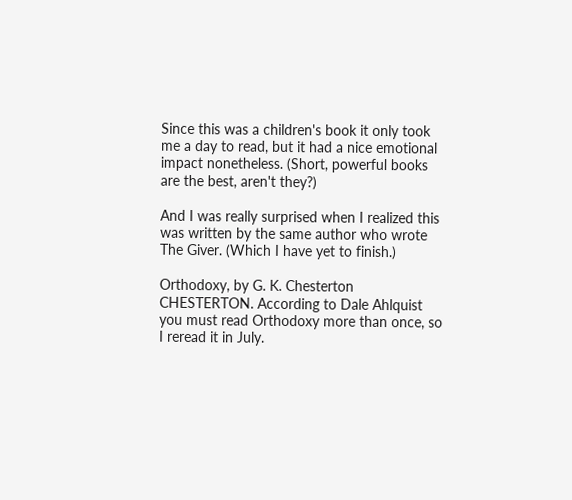Since this was a children's book it only took me a day to read, but it had a nice emotional impact nonetheless. (Short, powerful books are the best, aren't they?)

And I was really surprised when I realized this was written by the same author who wrote The Giver. (Which I have yet to finish.)

Orthodoxy, by G. K. Chesterton
CHESTERTON. According to Dale Ahlquist you must read Orthodoxy more than once, so I reread it in July.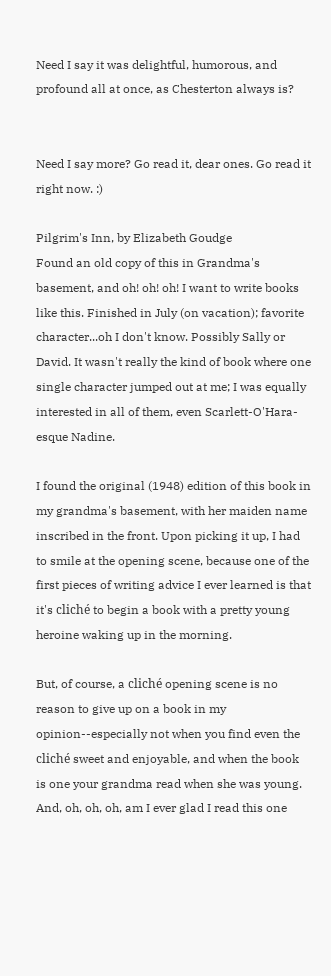Need I say it was delightful, humorous, and profound all at once, as Chesterton always is?


Need I say more? Go read it, dear ones. Go read it right now. :)

Pilgrim's Inn, by Elizabeth Goudge
Found an old copy of this in Grandma's basement, and oh! oh! oh! I want to write books like this. Finished in July (on vacation); favorite character...oh I don't know. Possibly Sally or David. It wasn't really the kind of book where one single character jumped out at me; I was equally interested in all of them, even Scarlett-O'Hara-esque Nadine.

I found the original (1948) edition of this book in my grandma's basement, with her maiden name inscribed in the front. Upon picking it up, I had to smile at the opening scene, because one of the first pieces of writing advice I ever learned is that it's cliché to begin a book with a pretty young heroine waking up in the morning.

But, of course, a cliché opening scene is no reason to give up on a book in my opinion--especially not when you find even the cliché sweet and enjoyable, and when the book is one your grandma read when she was young. And, oh, oh, oh, am I ever glad I read this one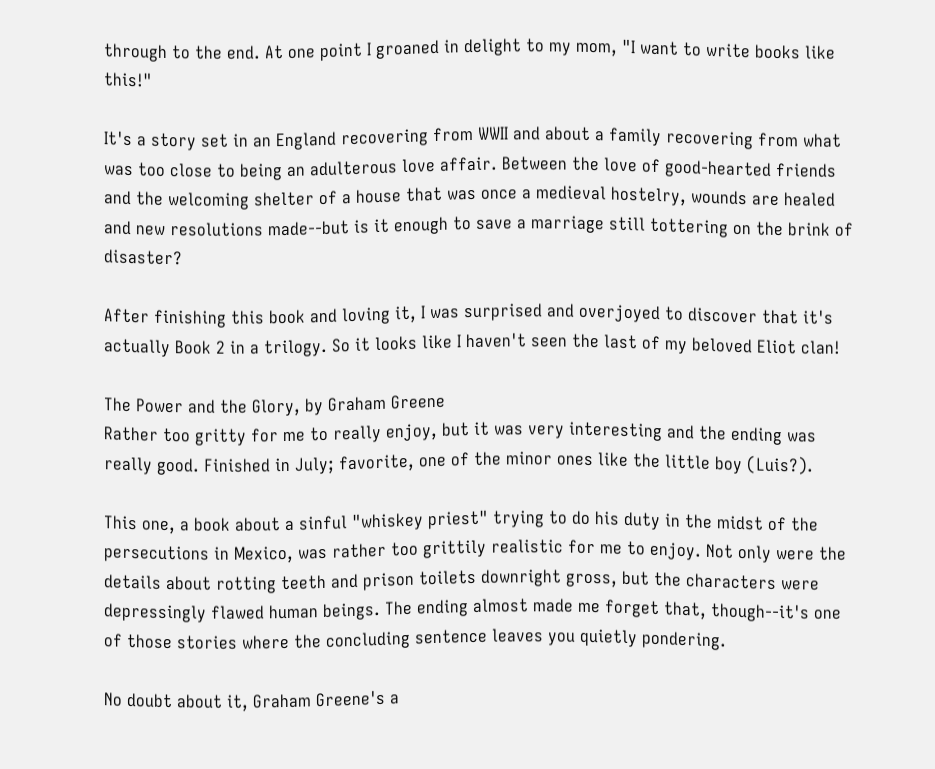through to the end. At one point I groaned in delight to my mom, "I want to write books like this!"

It's a story set in an England recovering from WWII and about a family recovering from what was too close to being an adulterous love affair. Between the love of good-hearted friends and the welcoming shelter of a house that was once a medieval hostelry, wounds are healed and new resolutions made--but is it enough to save a marriage still tottering on the brink of disaster?

After finishing this book and loving it, I was surprised and overjoyed to discover that it's actually Book 2 in a trilogy. So it looks like I haven't seen the last of my beloved Eliot clan!

The Power and the Glory, by Graham Greene
Rather too gritty for me to really enjoy, but it was very interesting and the ending was really good. Finished in July; favorite, one of the minor ones like the little boy (Luis?).

This one, a book about a sinful "whiskey priest" trying to do his duty in the midst of the persecutions in Mexico, was rather too grittily realistic for me to enjoy. Not only were the details about rotting teeth and prison toilets downright gross, but the characters were depressingly flawed human beings. The ending almost made me forget that, though--it's one of those stories where the concluding sentence leaves you quietly pondering.

No doubt about it, Graham Greene's a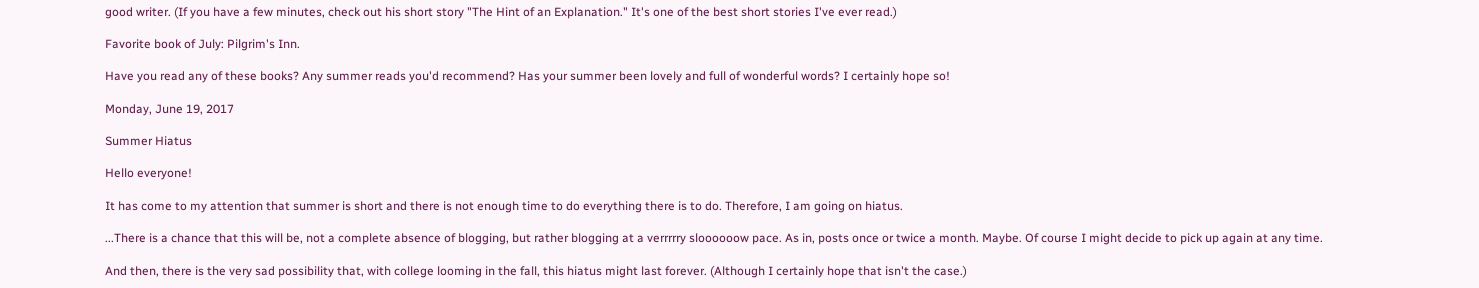good writer. (If you have a few minutes, check out his short story "The Hint of an Explanation." It's one of the best short stories I've ever read.)

Favorite book of July: Pilgrim's Inn.

Have you read any of these books? Any summer reads you'd recommend? Has your summer been lovely and full of wonderful words? I certainly hope so!

Monday, June 19, 2017

Summer Hiatus

Hello everyone!

It has come to my attention that summer is short and there is not enough time to do everything there is to do. Therefore, I am going on hiatus.

...There is a chance that this will be, not a complete absence of blogging, but rather blogging at a verrrrry sloooooow pace. As in, posts once or twice a month. Maybe. Of course I might decide to pick up again at any time.

And then, there is the very sad possibility that, with college looming in the fall, this hiatus might last forever. (Although I certainly hope that isn't the case.)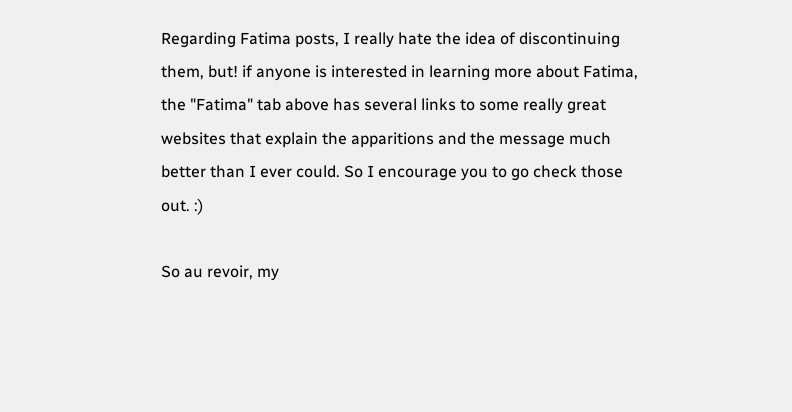Regarding Fatima posts, I really hate the idea of discontinuing them, but! if anyone is interested in learning more about Fatima, the "Fatima" tab above has several links to some really great websites that explain the apparitions and the message much better than I ever could. So I encourage you to go check those out. :)

So au revoir, my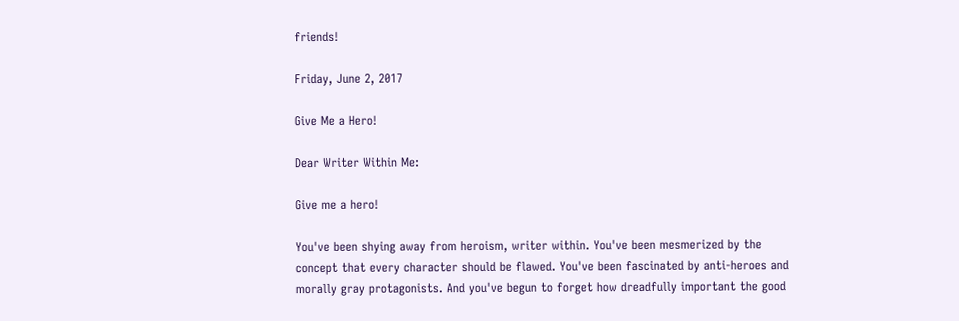friends!

Friday, June 2, 2017

Give Me a Hero!

Dear Writer Within Me:

Give me a hero!

You've been shying away from heroism, writer within. You've been mesmerized by the concept that every character should be flawed. You've been fascinated by anti-heroes and morally gray protagonists. And you've begun to forget how dreadfully important the good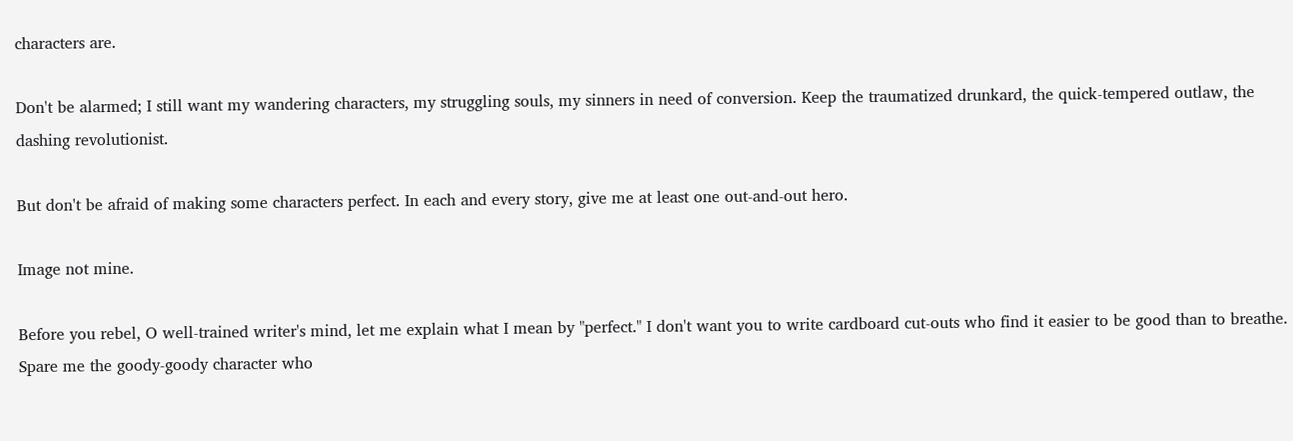characters are.

Don't be alarmed; I still want my wandering characters, my struggling souls, my sinners in need of conversion. Keep the traumatized drunkard, the quick-tempered outlaw, the dashing revolutionist.

But don't be afraid of making some characters perfect. In each and every story, give me at least one out-and-out hero.

Image not mine.

Before you rebel, O well-trained writer's mind, let me explain what I mean by "perfect." I don't want you to write cardboard cut-outs who find it easier to be good than to breathe. Spare me the goody-goody character who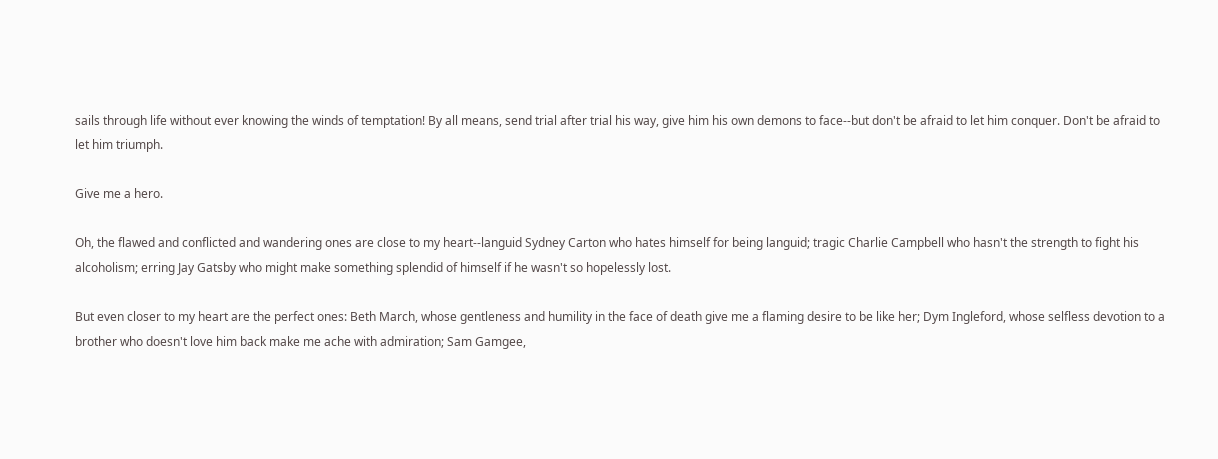sails through life without ever knowing the winds of temptation! By all means, send trial after trial his way, give him his own demons to face--but don't be afraid to let him conquer. Don't be afraid to let him triumph.

Give me a hero.

Oh, the flawed and conflicted and wandering ones are close to my heart--languid Sydney Carton who hates himself for being languid; tragic Charlie Campbell who hasn't the strength to fight his alcoholism; erring Jay Gatsby who might make something splendid of himself if he wasn't so hopelessly lost.

But even closer to my heart are the perfect ones: Beth March, whose gentleness and humility in the face of death give me a flaming desire to be like her; Dym Ingleford, whose selfless devotion to a brother who doesn't love him back make me ache with admiration; Sam Gamgee,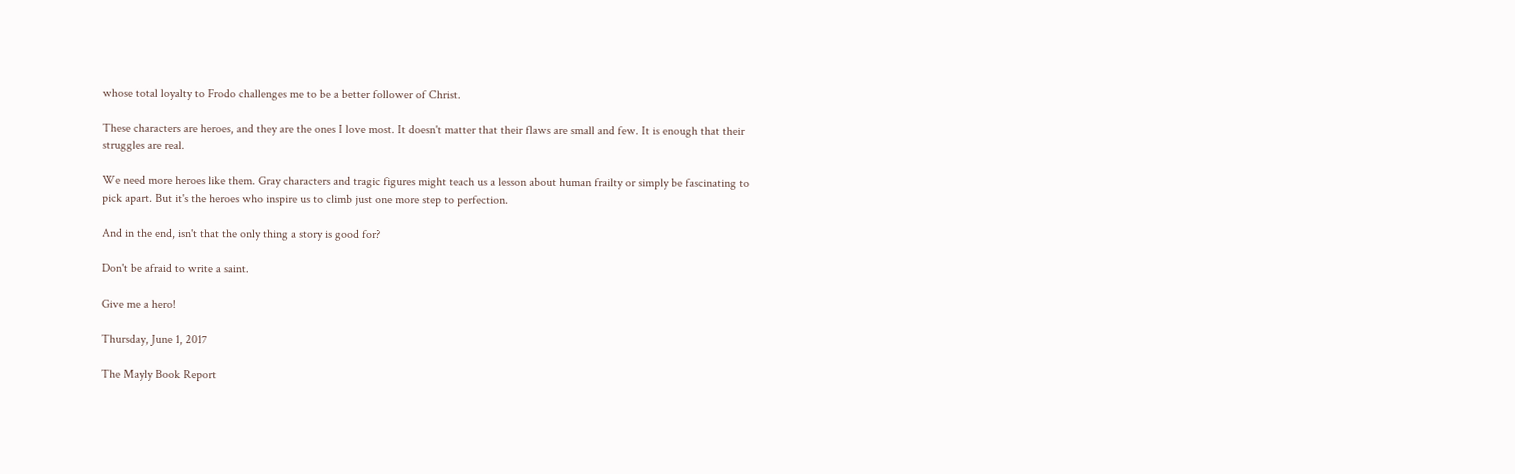whose total loyalty to Frodo challenges me to be a better follower of Christ.

These characters are heroes, and they are the ones I love most. It doesn't matter that their flaws are small and few. It is enough that their struggles are real.

We need more heroes like them. Gray characters and tragic figures might teach us a lesson about human frailty or simply be fascinating to pick apart. But it's the heroes who inspire us to climb just one more step to perfection.

And in the end, isn't that the only thing a story is good for?

Don't be afraid to write a saint.

Give me a hero!

Thursday, June 1, 2017

The Mayly Book Report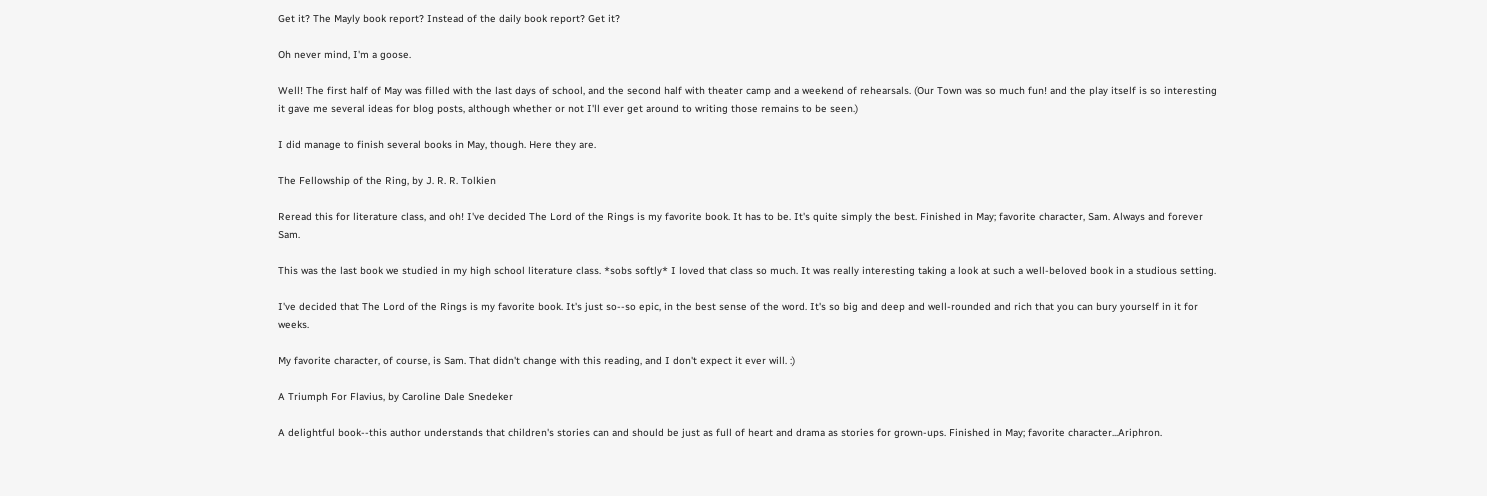Get it? The Mayly book report? Instead of the daily book report? Get it?

Oh never mind, I'm a goose.

Well! The first half of May was filled with the last days of school, and the second half with theater camp and a weekend of rehearsals. (Our Town was so much fun! and the play itself is so interesting it gave me several ideas for blog posts, although whether or not I'll ever get around to writing those remains to be seen.)

I did manage to finish several books in May, though. Here they are.

The Fellowship of the Ring, by J. R. R. Tolkien

Reread this for literature class, and oh! I've decided The Lord of the Rings is my favorite book. It has to be. It's quite simply the best. Finished in May; favorite character, Sam. Always and forever Sam.

This was the last book we studied in my high school literature class. *sobs softly* I loved that class so much. It was really interesting taking a look at such a well-beloved book in a studious setting.

I've decided that The Lord of the Rings is my favorite book. It's just so--so epic, in the best sense of the word. It's so big and deep and well-rounded and rich that you can bury yourself in it for weeks.

My favorite character, of course, is Sam. That didn't change with this reading, and I don't expect it ever will. :)

A Triumph For Flavius, by Caroline Dale Snedeker

A delightful book--this author understands that children's stories can and should be just as full of heart and drama as stories for grown-ups. Finished in May; favorite character...Ariphron.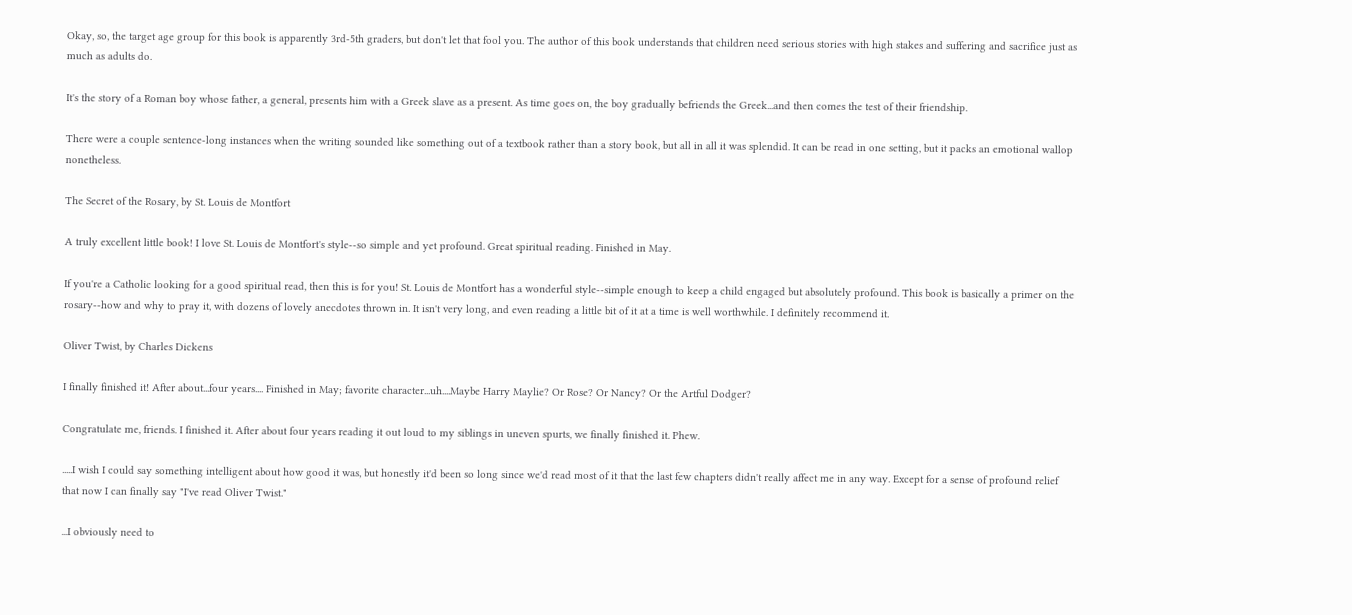Okay, so, the target age group for this book is apparently 3rd-5th graders, but don't let that fool you. The author of this book understands that children need serious stories with high stakes and suffering and sacrifice just as much as adults do.

It's the story of a Roman boy whose father, a general, presents him with a Greek slave as a present. As time goes on, the boy gradually befriends the Greek...and then comes the test of their friendship.

There were a couple sentence-long instances when the writing sounded like something out of a textbook rather than a story book, but all in all it was splendid. It can be read in one setting, but it packs an emotional wallop nonetheless.

The Secret of the Rosary, by St. Louis de Montfort

A truly excellent little book! I love St. Louis de Montfort's style--so simple and yet profound. Great spiritual reading. Finished in May.

If you're a Catholic looking for a good spiritual read, then this is for you! St. Louis de Montfort has a wonderful style--simple enough to keep a child engaged but absolutely profound. This book is basically a primer on the rosary--how and why to pray it, with dozens of lovely anecdotes thrown in. It isn't very long, and even reading a little bit of it at a time is well worthwhile. I definitely recommend it.

Oliver Twist, by Charles Dickens

I finally finished it! After about...four years.... Finished in May; favorite character...uh....Maybe Harry Maylie? Or Rose? Or Nancy? Or the Artful Dodger?

Congratulate me, friends. I finished it. After about four years reading it out loud to my siblings in uneven spurts, we finally finished it. Phew.

.....I wish I could say something intelligent about how good it was, but honestly it'd been so long since we'd read most of it that the last few chapters didn't really affect me in any way. Except for a sense of profound relief that now I can finally say "I've read Oliver Twist."

...I obviously need to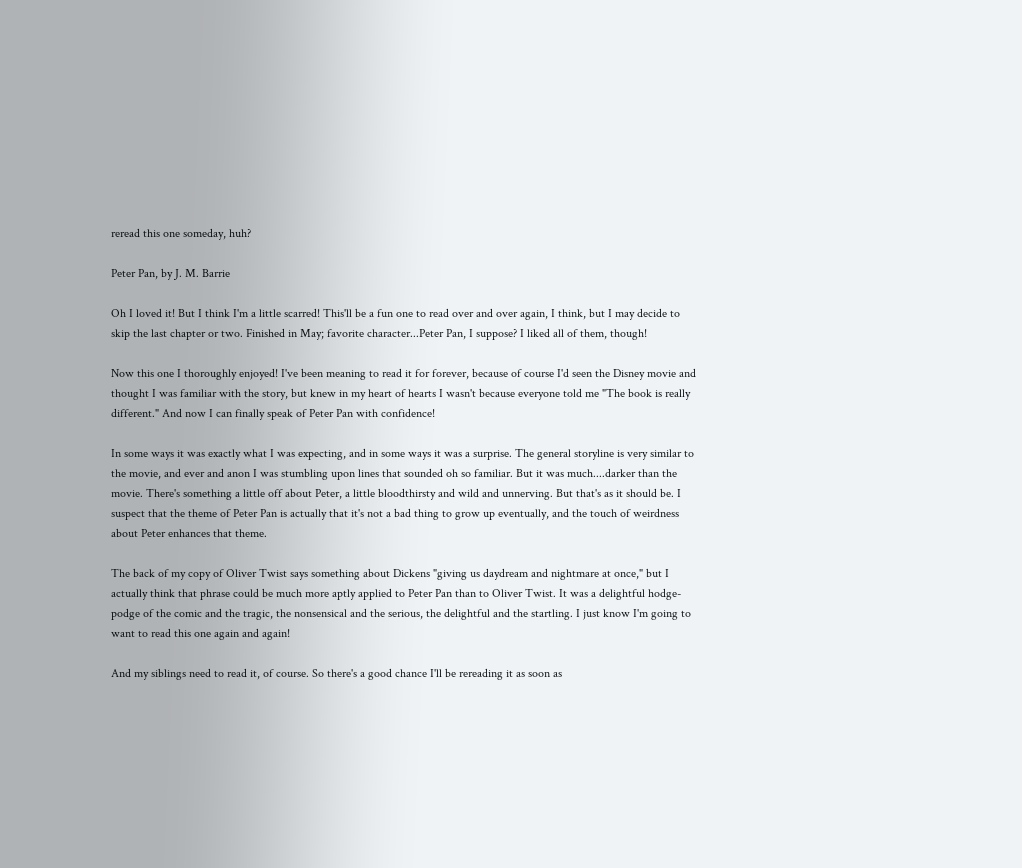reread this one someday, huh?

Peter Pan, by J. M. Barrie

Oh I loved it! But I think I'm a little scarred! This'll be a fun one to read over and over again, I think, but I may decide to skip the last chapter or two. Finished in May; favorite character...Peter Pan, I suppose? I liked all of them, though!

Now this one I thoroughly enjoyed! I've been meaning to read it for forever, because of course I'd seen the Disney movie and thought I was familiar with the story, but knew in my heart of hearts I wasn't because everyone told me "The book is really different." And now I can finally speak of Peter Pan with confidence!

In some ways it was exactly what I was expecting, and in some ways it was a surprise. The general storyline is very similar to the movie, and ever and anon I was stumbling upon lines that sounded oh so familiar. But it was much....darker than the movie. There's something a little off about Peter, a little bloodthirsty and wild and unnerving. But that's as it should be. I suspect that the theme of Peter Pan is actually that it's not a bad thing to grow up eventually, and the touch of weirdness about Peter enhances that theme.

The back of my copy of Oliver Twist says something about Dickens "giving us daydream and nightmare at once," but I actually think that phrase could be much more aptly applied to Peter Pan than to Oliver Twist. It was a delightful hodge-podge of the comic and the tragic, the nonsensical and the serious, the delightful and the startling. I just know I'm going to want to read this one again and again!

And my siblings need to read it, of course. So there's a good chance I'll be rereading it as soon as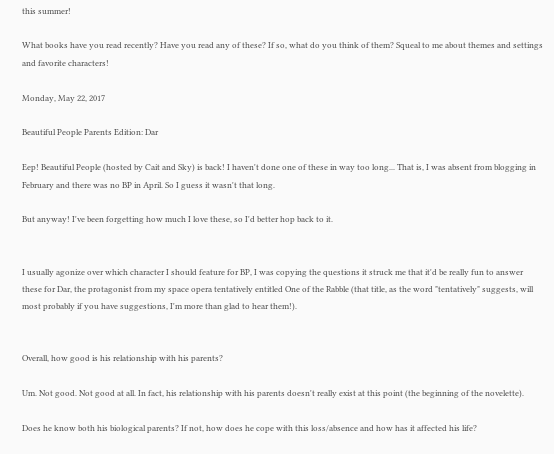this summer!

What books have you read recently? Have you read any of these? If so, what do you think of them? Squeal to me about themes and settings and favorite characters!

Monday, May 22, 2017

Beautiful People Parents Edition: Dar

Eep! Beautiful People (hosted by Cait and Sky) is back! I haven't done one of these in way too long... That is, I was absent from blogging in February and there was no BP in April. So I guess it wasn't that long.

But anyway! I've been forgetting how much I love these, so I'd better hop back to it.


I usually agonize over which character I should feature for BP, I was copying the questions it struck me that it'd be really fun to answer these for Dar, the protagonist from my space opera tentatively entitled One of the Rabble (that title, as the word "tentatively" suggests, will most probably if you have suggestions, I'm more than glad to hear them!).


Overall, how good is his relationship with his parents?

Um. Not good. Not good at all. In fact, his relationship with his parents doesn't really exist at this point (the beginning of the novelette).

Does he know both his biological parents? If not, how does he cope with this loss/absence and how has it affected his life?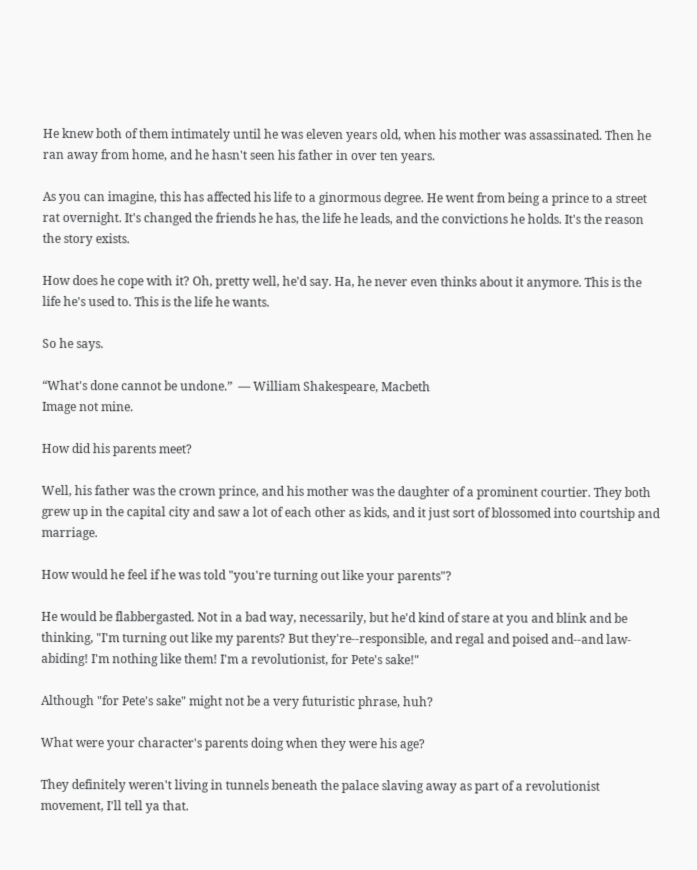He knew both of them intimately until he was eleven years old, when his mother was assassinated. Then he ran away from home, and he hasn't seen his father in over ten years.

As you can imagine, this has affected his life to a ginormous degree. He went from being a prince to a street rat overnight. It's changed the friends he has, the life he leads, and the convictions he holds. It's the reason the story exists.

How does he cope with it? Oh, pretty well, he'd say. Ha, he never even thinks about it anymore. This is the life he's used to. This is the life he wants.

So he says.

“What's done cannot be undone.”  ― William Shakespeare, Macbeth
Image not mine.

How did his parents meet?

Well, his father was the crown prince, and his mother was the daughter of a prominent courtier. They both grew up in the capital city and saw a lot of each other as kids, and it just sort of blossomed into courtship and marriage.

How would he feel if he was told "you're turning out like your parents"?

He would be flabbergasted. Not in a bad way, necessarily, but he'd kind of stare at you and blink and be thinking, "I'm turning out like my parents? But they're--responsible, and regal and poised and--and law-abiding! I'm nothing like them! I'm a revolutionist, for Pete's sake!"

Although "for Pete's sake" might not be a very futuristic phrase, huh?

What were your character's parents doing when they were his age?

They definitely weren't living in tunnels beneath the palace slaving away as part of a revolutionist movement, I'll tell ya that.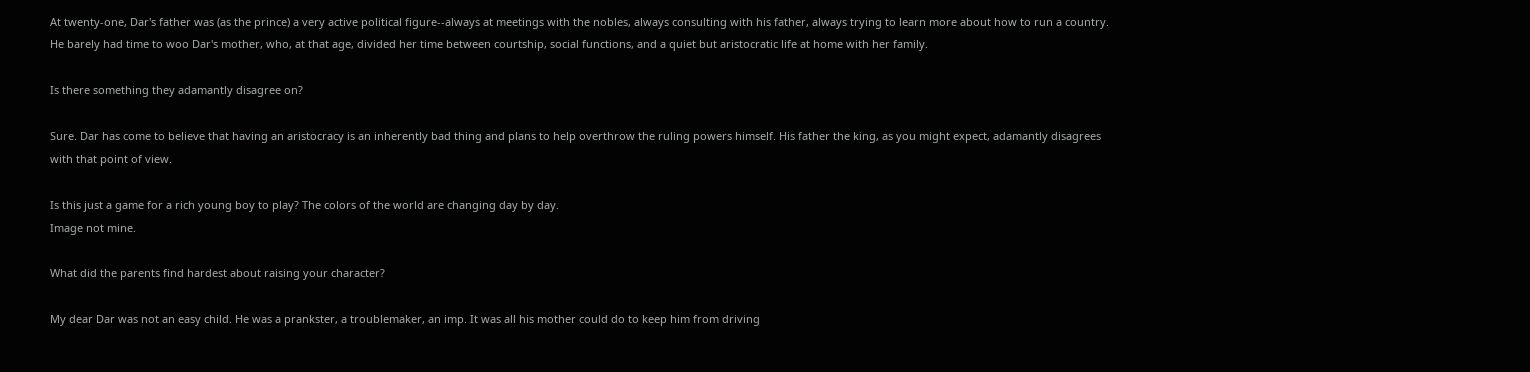At twenty-one, Dar's father was (as the prince) a very active political figure--always at meetings with the nobles, always consulting with his father, always trying to learn more about how to run a country. He barely had time to woo Dar's mother, who, at that age, divided her time between courtship, social functions, and a quiet but aristocratic life at home with her family.

Is there something they adamantly disagree on?

Sure. Dar has come to believe that having an aristocracy is an inherently bad thing and plans to help overthrow the ruling powers himself. His father the king, as you might expect, adamantly disagrees with that point of view.

Is this just a game for a rich young boy to play? The colors of the world are changing day by day.
Image not mine.

What did the parents find hardest about raising your character?

My dear Dar was not an easy child. He was a prankster, a troublemaker, an imp. It was all his mother could do to keep him from driving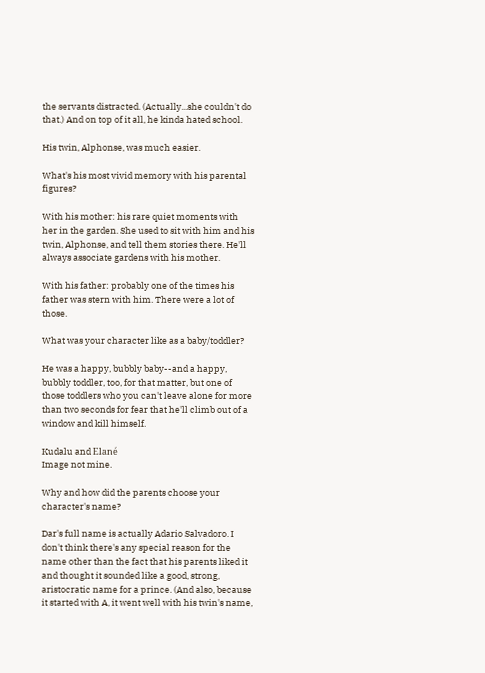the servants distracted. (Actually...she couldn't do that.) And on top of it all, he kinda hated school.

His twin, Alphonse, was much easier.

What's his most vivid memory with his parental figures?

With his mother: his rare quiet moments with her in the garden. She used to sit with him and his twin, Alphonse, and tell them stories there. He'll always associate gardens with his mother.

With his father: probably one of the times his father was stern with him. There were a lot of those.

What was your character like as a baby/toddler?

He was a happy, bubbly baby--and a happy, bubbly toddler, too, for that matter, but one of those toddlers who you can't leave alone for more than two seconds for fear that he'll climb out of a window and kill himself.

Kudalu and Elané
Image not mine.

Why and how did the parents choose your character's name?

Dar's full name is actually Adario Salvadoro. I don't think there's any special reason for the name other than the fact that his parents liked it and thought it sounded like a good, strong, aristocratic name for a prince. (And also, because it started with A, it went well with his twin's name,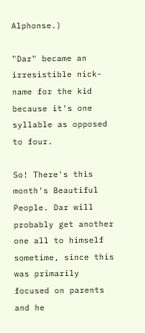Alphonse.)

"Dar" became an irresistible nick-name for the kid because it's one syllable as opposed to four.

So! There's this month's Beautiful People. Dar will probably get another one all to himself sometime, since this was primarily focused on parents and he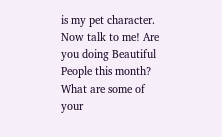is my pet character. Now talk to me! Are you doing Beautiful People this month? What are some of your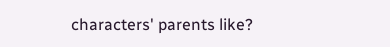characters' parents like?